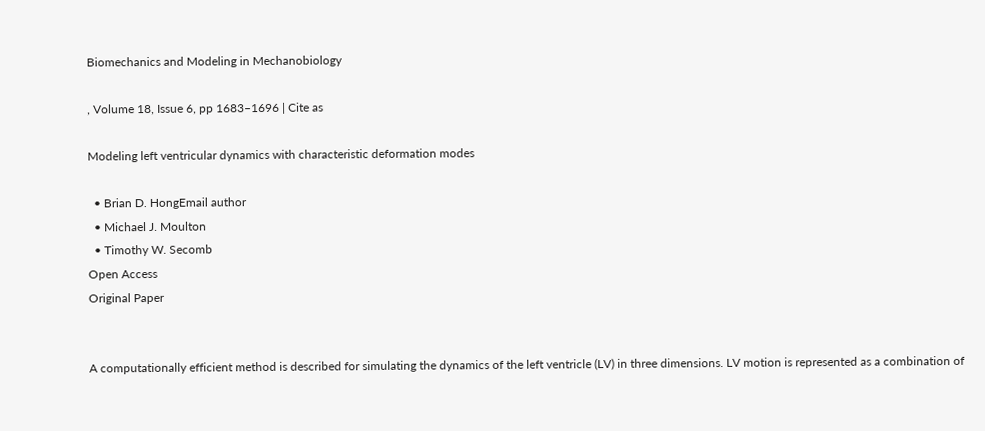Biomechanics and Modeling in Mechanobiology

, Volume 18, Issue 6, pp 1683–1696 | Cite as

Modeling left ventricular dynamics with characteristic deformation modes

  • Brian D. HongEmail author
  • Michael J. Moulton
  • Timothy W. Secomb
Open Access
Original Paper


A computationally efficient method is described for simulating the dynamics of the left ventricle (LV) in three dimensions. LV motion is represented as a combination of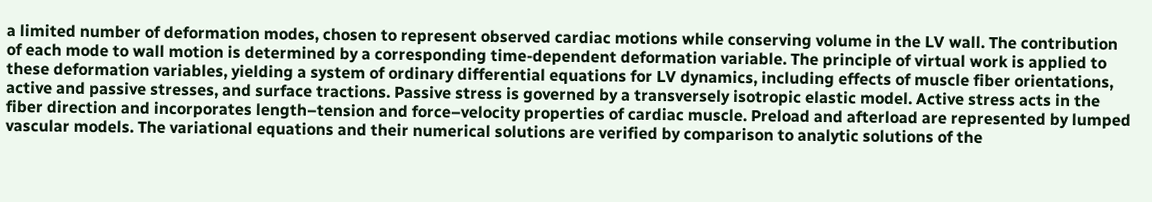a limited number of deformation modes, chosen to represent observed cardiac motions while conserving volume in the LV wall. The contribution of each mode to wall motion is determined by a corresponding time-dependent deformation variable. The principle of virtual work is applied to these deformation variables, yielding a system of ordinary differential equations for LV dynamics, including effects of muscle fiber orientations, active and passive stresses, and surface tractions. Passive stress is governed by a transversely isotropic elastic model. Active stress acts in the fiber direction and incorporates length–tension and force–velocity properties of cardiac muscle. Preload and afterload are represented by lumped vascular models. The variational equations and their numerical solutions are verified by comparison to analytic solutions of the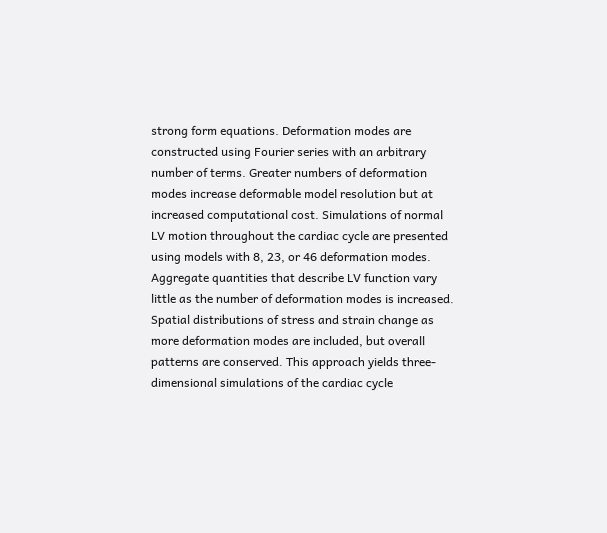strong form equations. Deformation modes are constructed using Fourier series with an arbitrary number of terms. Greater numbers of deformation modes increase deformable model resolution but at increased computational cost. Simulations of normal LV motion throughout the cardiac cycle are presented using models with 8, 23, or 46 deformation modes. Aggregate quantities that describe LV function vary little as the number of deformation modes is increased. Spatial distributions of stress and strain change as more deformation modes are included, but overall patterns are conserved. This approach yields three-dimensional simulations of the cardiac cycle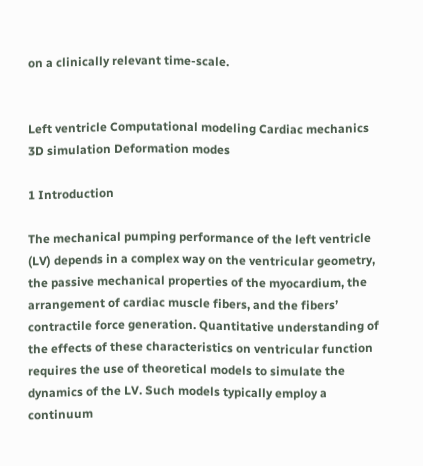on a clinically relevant time-scale.


Left ventricle Computational modeling Cardiac mechanics 3D simulation Deformation modes

1 Introduction

The mechanical pumping performance of the left ventricle (LV) depends in a complex way on the ventricular geometry, the passive mechanical properties of the myocardium, the arrangement of cardiac muscle fibers, and the fibers’ contractile force generation. Quantitative understanding of the effects of these characteristics on ventricular function requires the use of theoretical models to simulate the dynamics of the LV. Such models typically employ a continuum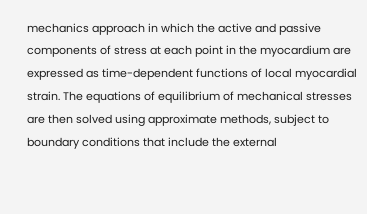mechanics approach in which the active and passive components of stress at each point in the myocardium are expressed as time-dependent functions of local myocardial strain. The equations of equilibrium of mechanical stresses are then solved using approximate methods, subject to boundary conditions that include the external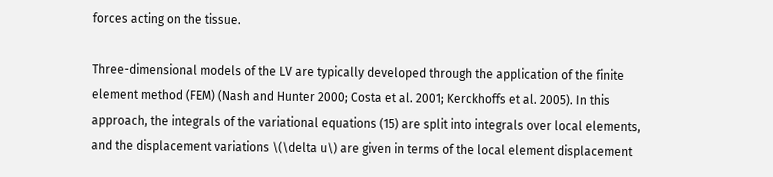forces acting on the tissue.

Three-dimensional models of the LV are typically developed through the application of the finite element method (FEM) (Nash and Hunter 2000; Costa et al. 2001; Kerckhoffs et al. 2005). In this approach, the integrals of the variational equations (15) are split into integrals over local elements, and the displacement variations \(\delta u\) are given in terms of the local element displacement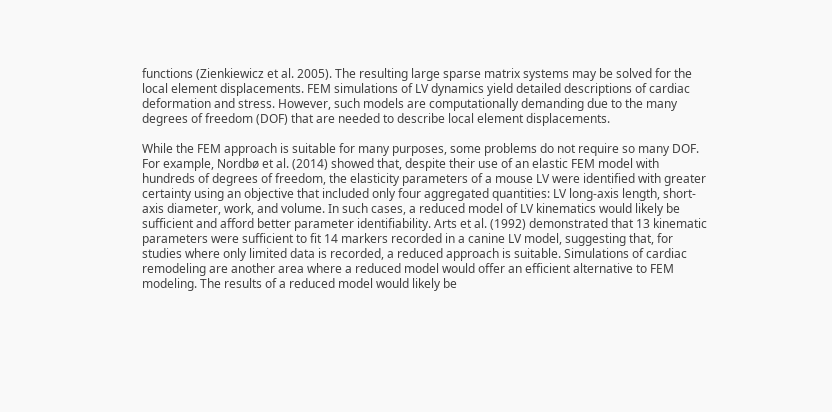functions (Zienkiewicz et al. 2005). The resulting large sparse matrix systems may be solved for the local element displacements. FEM simulations of LV dynamics yield detailed descriptions of cardiac deformation and stress. However, such models are computationally demanding due to the many degrees of freedom (DOF) that are needed to describe local element displacements.

While the FEM approach is suitable for many purposes, some problems do not require so many DOF. For example, Nordbø et al. (2014) showed that, despite their use of an elastic FEM model with hundreds of degrees of freedom, the elasticity parameters of a mouse LV were identified with greater certainty using an objective that included only four aggregated quantities: LV long-axis length, short-axis diameter, work, and volume. In such cases, a reduced model of LV kinematics would likely be sufficient and afford better parameter identifiability. Arts et al. (1992) demonstrated that 13 kinematic parameters were sufficient to fit 14 markers recorded in a canine LV model, suggesting that, for studies where only limited data is recorded, a reduced approach is suitable. Simulations of cardiac remodeling are another area where a reduced model would offer an efficient alternative to FEM modeling. The results of a reduced model would likely be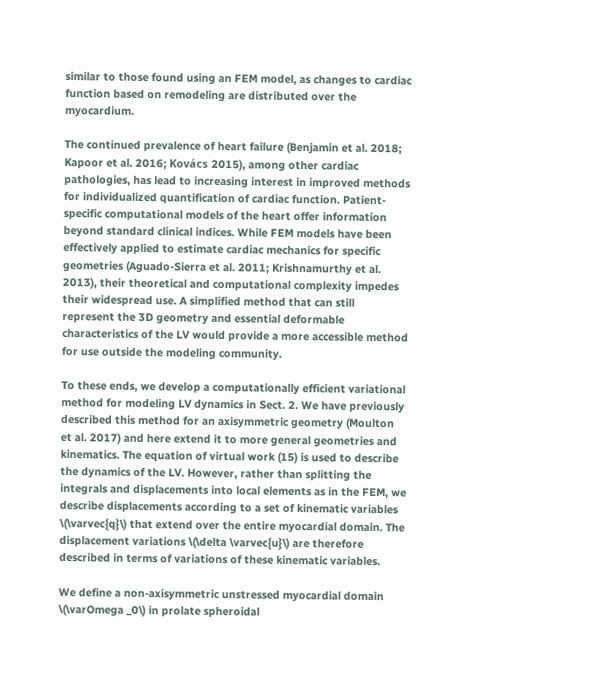similar to those found using an FEM model, as changes to cardiac function based on remodeling are distributed over the myocardium.

The continued prevalence of heart failure (Benjamin et al. 2018; Kapoor et al. 2016; Kovács 2015), among other cardiac pathologies, has lead to increasing interest in improved methods for individualized quantification of cardiac function. Patient-specific computational models of the heart offer information beyond standard clinical indices. While FEM models have been effectively applied to estimate cardiac mechanics for specific geometries (Aguado-Sierra et al. 2011; Krishnamurthy et al. 2013), their theoretical and computational complexity impedes their widespread use. A simplified method that can still represent the 3D geometry and essential deformable characteristics of the LV would provide a more accessible method for use outside the modeling community.

To these ends, we develop a computationally efficient variational method for modeling LV dynamics in Sect. 2. We have previously described this method for an axisymmetric geometry (Moulton et al. 2017) and here extend it to more general geometries and kinematics. The equation of virtual work (15) is used to describe the dynamics of the LV. However, rather than splitting the integrals and displacements into local elements as in the FEM, we describe displacements according to a set of kinematic variables \(\varvec{q}\) that extend over the entire myocardial domain. The displacement variations \(\delta \varvec{u}\) are therefore described in terms of variations of these kinematic variables.

We define a non-axisymmetric unstressed myocardial domain \(\varOmega _0\) in prolate spheroidal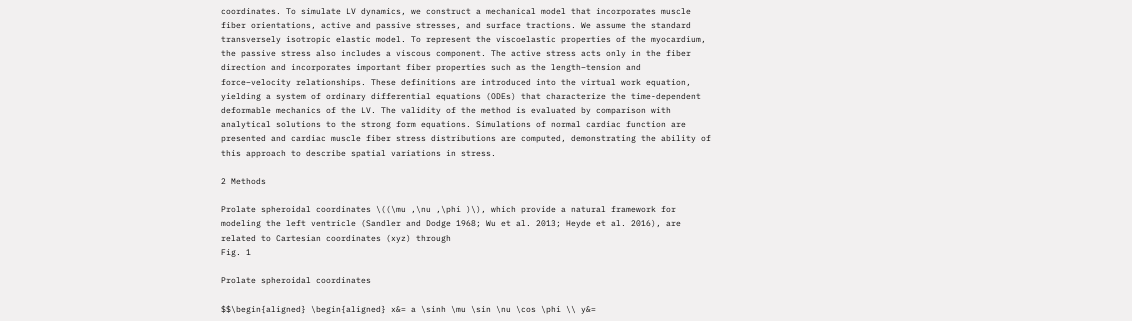coordinates. To simulate LV dynamics, we construct a mechanical model that incorporates muscle fiber orientations, active and passive stresses, and surface tractions. We assume the standard transversely isotropic elastic model. To represent the viscoelastic properties of the myocardium, the passive stress also includes a viscous component. The active stress acts only in the fiber direction and incorporates important fiber properties such as the length–tension and force–velocity relationships. These definitions are introduced into the virtual work equation, yielding a system of ordinary differential equations (ODEs) that characterize the time-dependent deformable mechanics of the LV. The validity of the method is evaluated by comparison with analytical solutions to the strong form equations. Simulations of normal cardiac function are presented and cardiac muscle fiber stress distributions are computed, demonstrating the ability of this approach to describe spatial variations in stress.

2 Methods

Prolate spheroidal coordinates \((\mu ,\nu ,\phi )\), which provide a natural framework for modeling the left ventricle (Sandler and Dodge 1968; Wu et al. 2013; Heyde et al. 2016), are related to Cartesian coordinates (xyz) through
Fig. 1

Prolate spheroidal coordinates

$$\begin{aligned} \begin{aligned} x&= a \sinh \mu \sin \nu \cos \phi \\ y&=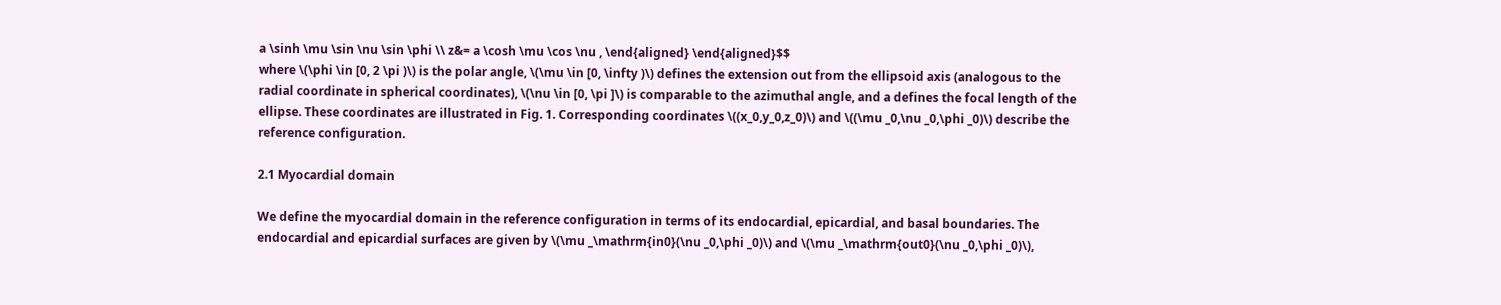a \sinh \mu \sin \nu \sin \phi \\ z&= a \cosh \mu \cos \nu , \end{aligned} \end{aligned}$$
where \(\phi \in [0, 2 \pi )\) is the polar angle, \(\mu \in [0, \infty )\) defines the extension out from the ellipsoid axis (analogous to the radial coordinate in spherical coordinates), \(\nu \in [0, \pi ]\) is comparable to the azimuthal angle, and a defines the focal length of the ellipse. These coordinates are illustrated in Fig. 1. Corresponding coordinates \((x_0,y_0,z_0)\) and \((\mu _0,\nu _0,\phi _0)\) describe the reference configuration.

2.1 Myocardial domain

We define the myocardial domain in the reference configuration in terms of its endocardial, epicardial, and basal boundaries. The endocardial and epicardial surfaces are given by \(\mu _\mathrm{in0}(\nu _0,\phi _0)\) and \(\mu _\mathrm{out0}(\nu _0,\phi _0)\),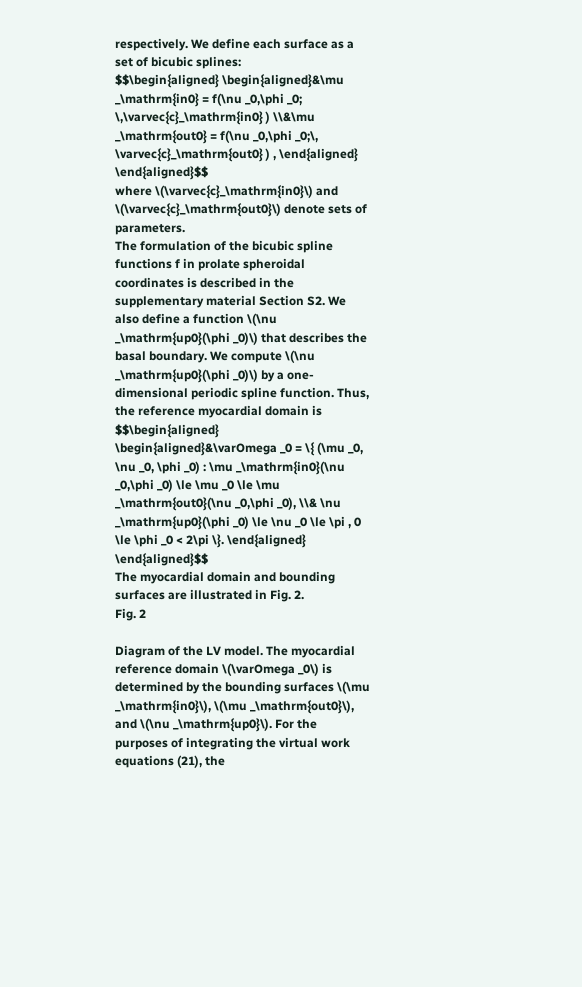respectively. We define each surface as a set of bicubic splines:
$$\begin{aligned} \begin{aligned}&\mu _\mathrm{in0} = f(\nu _0,\phi _0; \,\varvec{c}_\mathrm{in0} ) \\&\mu _\mathrm{out0} = f(\nu _0,\phi _0;\, \varvec{c}_\mathrm{out0} ) , \end{aligned} \end{aligned}$$
where \(\varvec{c}_\mathrm{in0}\) and \(\varvec{c}_\mathrm{out0}\) denote sets of parameters.
The formulation of the bicubic spline functions f in prolate spheroidal coordinates is described in the supplementary material Section S2. We also define a function \(\nu _\mathrm{up0}(\phi _0)\) that describes the basal boundary. We compute \(\nu _\mathrm{up0}(\phi _0)\) by a one-dimensional periodic spline function. Thus, the reference myocardial domain is
$$\begin{aligned} \begin{aligned}&\varOmega _0 = \{ (\mu _0, \nu _0, \phi _0) : \mu _\mathrm{in0}(\nu _0,\phi _0) \le \mu _0 \le \mu _\mathrm{out0}(\nu _0,\phi _0), \\& \nu _\mathrm{up0}(\phi _0) \le \nu _0 \le \pi , 0 \le \phi _0 < 2\pi \}. \end{aligned} \end{aligned}$$
The myocardial domain and bounding surfaces are illustrated in Fig. 2.
Fig. 2

Diagram of the LV model. The myocardial reference domain \(\varOmega _0\) is determined by the bounding surfaces \(\mu _\mathrm{in0}\), \(\mu _\mathrm{out0}\), and \(\nu _\mathrm{up0}\). For the purposes of integrating the virtual work equations (21), the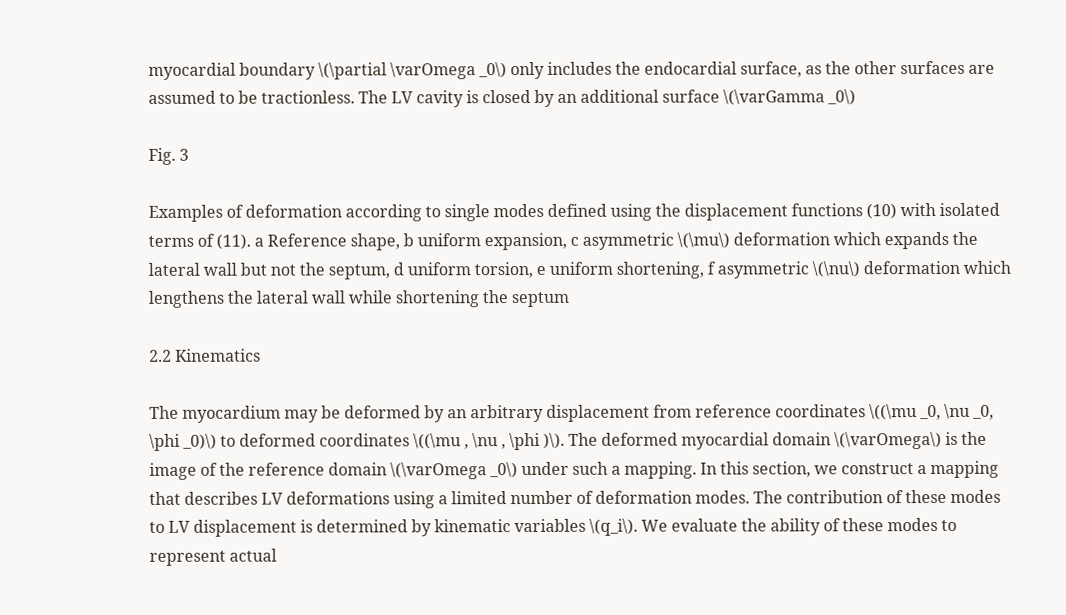myocardial boundary \(\partial \varOmega _0\) only includes the endocardial surface, as the other surfaces are assumed to be tractionless. The LV cavity is closed by an additional surface \(\varGamma _0\)

Fig. 3

Examples of deformation according to single modes defined using the displacement functions (10) with isolated terms of (11). a Reference shape, b uniform expansion, c asymmetric \(\mu\) deformation which expands the lateral wall but not the septum, d uniform torsion, e uniform shortening, f asymmetric \(\nu\) deformation which lengthens the lateral wall while shortening the septum

2.2 Kinematics

The myocardium may be deformed by an arbitrary displacement from reference coordinates \((\mu _0, \nu _0, \phi _0)\) to deformed coordinates \((\mu , \nu , \phi )\). The deformed myocardial domain \(\varOmega\) is the image of the reference domain \(\varOmega _0\) under such a mapping. In this section, we construct a mapping that describes LV deformations using a limited number of deformation modes. The contribution of these modes to LV displacement is determined by kinematic variables \(q_i\). We evaluate the ability of these modes to represent actual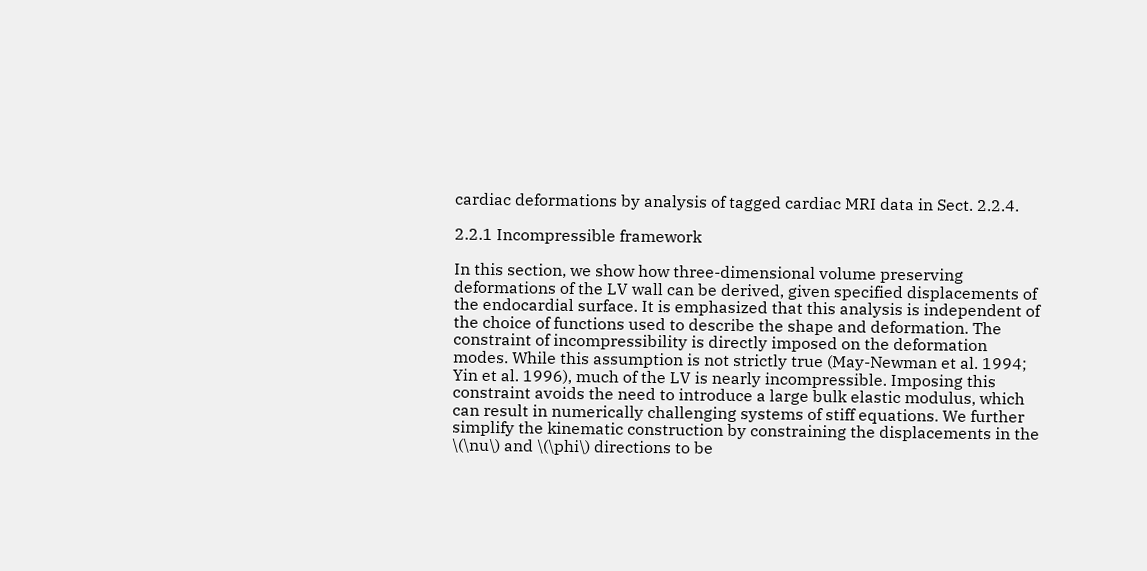cardiac deformations by analysis of tagged cardiac MRI data in Sect. 2.2.4.

2.2.1 Incompressible framework

In this section, we show how three-dimensional volume preserving deformations of the LV wall can be derived, given specified displacements of the endocardial surface. It is emphasized that this analysis is independent of the choice of functions used to describe the shape and deformation. The constraint of incompressibility is directly imposed on the deformation modes. While this assumption is not strictly true (May-Newman et al. 1994; Yin et al. 1996), much of the LV is nearly incompressible. Imposing this constraint avoids the need to introduce a large bulk elastic modulus, which can result in numerically challenging systems of stiff equations. We further simplify the kinematic construction by constraining the displacements in the \(\nu\) and \(\phi\) directions to be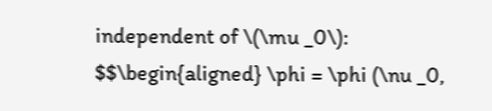independent of \(\mu _0\):
$$\begin{aligned} \phi = \phi (\nu _0,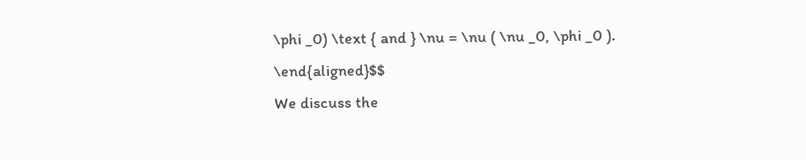\phi _0) \text { and } \nu = \nu ( \nu _0, \phi _0 ). \end{aligned}$$
We discuss the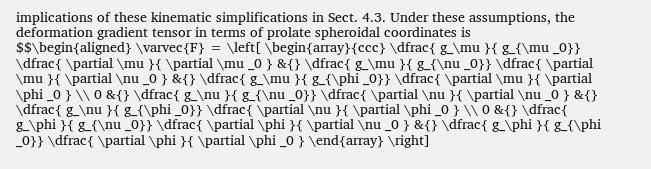implications of these kinematic simplifications in Sect. 4.3. Under these assumptions, the deformation gradient tensor in terms of prolate spheroidal coordinates is
$$\begin{aligned} \varvec{F} = \left[ \begin{array}{ccc} \dfrac{ g_\mu }{ g_{\mu _0}} \dfrac{ \partial \mu }{ \partial \mu _0 } &{} \dfrac{ g_\mu }{ g_{\nu _0}} \dfrac{ \partial \mu }{ \partial \nu _0 } &{} \dfrac{ g_\mu }{ g_{\phi _0}} \dfrac{ \partial \mu }{ \partial \phi _0 } \\ 0 &{} \dfrac{ g_\nu }{ g_{\nu _0}} \dfrac{ \partial \nu }{ \partial \nu _0 } &{} \dfrac{ g_\nu }{ g_{\phi _0}} \dfrac{ \partial \nu }{ \partial \phi _0 } \\ 0 &{} \dfrac{ g_\phi }{ g_{\nu _0}} \dfrac{ \partial \phi }{ \partial \nu _0 } &{} \dfrac{ g_\phi }{ g_{\phi _0}} \dfrac{ \partial \phi }{ \partial \phi _0 } \end{array} \right]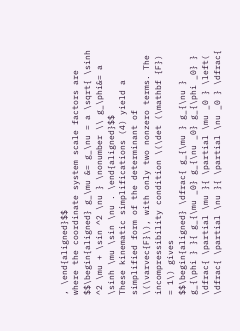, \end{aligned}$$
where the coordinate system scale factors are
$$\begin{aligned} g_\mu &= g_\nu = a \sqrt{ \sinh ^2 \mu + \sin ^2 \nu } \nonumber \\ g_\phi&= a \sinh \mu \sin \nu . \end{aligned}$$
These kinematic simplifications (4) yield a simplified form of the determinant of \(\varvec{F}\), with only two nonzero terms. The incompressibility condition \(\det (\mathbf {F}) = 1\) gives
$$\begin{aligned} \dfrac{ g_{\mu } g_{\nu } g_{\phi } }{ g_{\mu _0} g_{\nu _0} g_{\phi _0} } \dfrac{ \partial \mu }{ \partial \mu _0 } \left( \dfrac{ \partial \nu }{ \partial \nu _0 } \dfrac{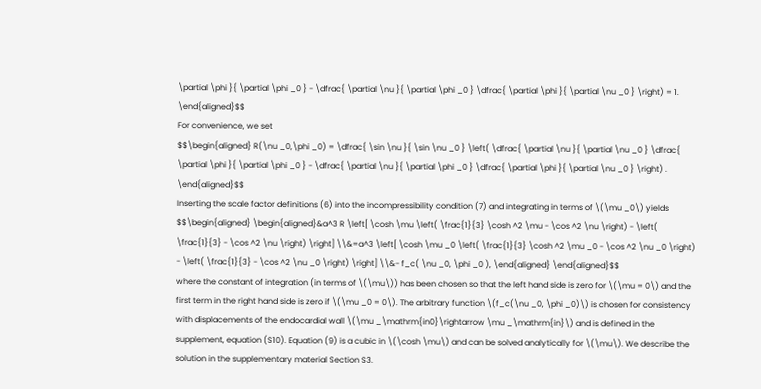\partial \phi }{ \partial \phi _0 } - \dfrac{ \partial \nu }{ \partial \phi _0 } \dfrac{ \partial \phi }{ \partial \nu _0 } \right) = 1. \end{aligned}$$
For convenience, we set
$$\begin{aligned} R(\nu _0,\phi _0) = \dfrac{ \sin \nu }{ \sin \nu _0 } \left( \dfrac{ \partial \nu }{ \partial \nu _0 } \dfrac{ \partial \phi }{ \partial \phi _0 } - \dfrac{ \partial \nu }{ \partial \phi _0 } \dfrac{ \partial \phi }{ \partial \nu _0 } \right) . \end{aligned}$$
Inserting the scale factor definitions (6) into the incompressibility condition (7) and integrating in terms of \(\mu _0\) yields
$$\begin{aligned} \begin{aligned}&a^3 R \left[ \cosh \mu \left( \frac{1}{3} \cosh ^2 \mu - \cos ^2 \nu \right) - \left( \frac{1}{3} - \cos ^2 \nu \right) \right] \\&=a^3 \left[ \cosh \mu _0 \left( \frac{1}{3} \cosh ^2 \mu _0 - \cos ^2 \nu _0 \right) - \left( \frac{1}{3} - \cos ^2 \nu _0 \right) \right] \\&- f_c( \nu _0, \phi _0 ), \end{aligned} \end{aligned}$$
where the constant of integration (in terms of \(\mu\)) has been chosen so that the left hand side is zero for \(\mu = 0\) and the first term in the right hand side is zero if \(\mu _0 = 0\). The arbitrary function \(f_c(\nu _0, \phi _0)\) is chosen for consistency with displacements of the endocardial wall \(\mu _\mathrm{in0}\rightarrow \mu _\mathrm{in}\) and is defined in the supplement, equation (S10). Equation (9) is a cubic in \(\cosh \mu\) and can be solved analytically for \(\mu\). We describe the solution in the supplementary material Section S3.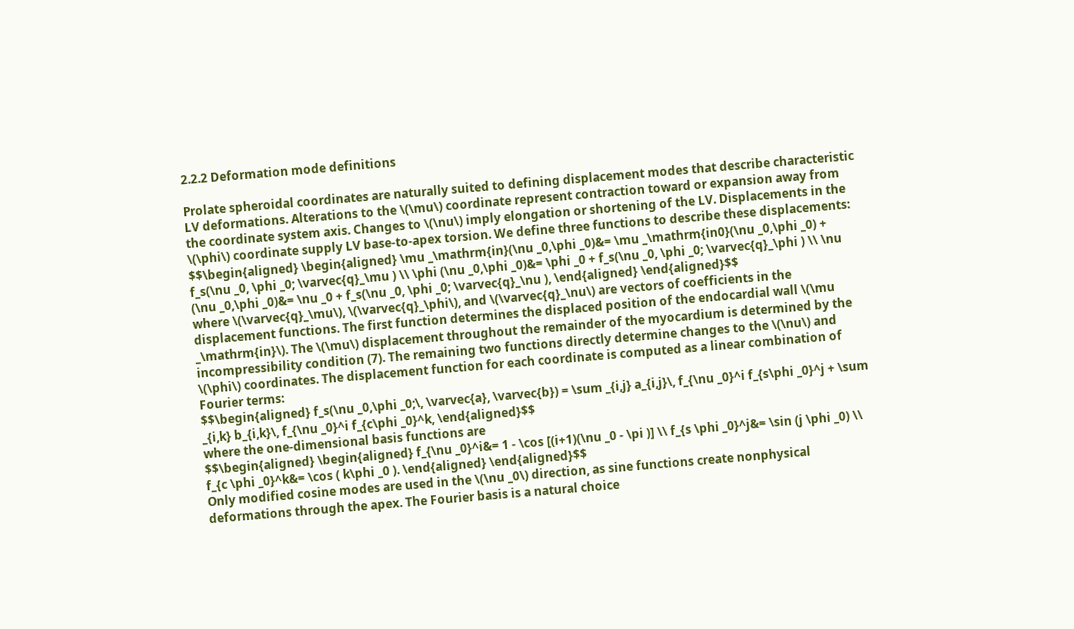2.2.2 Deformation mode definitions

Prolate spheroidal coordinates are naturally suited to defining displacement modes that describe characteristic LV deformations. Alterations to the \(\mu\) coordinate represent contraction toward or expansion away from the coordinate system axis. Changes to \(\nu\) imply elongation or shortening of the LV. Displacements in the \(\phi\) coordinate supply LV base-to-apex torsion. We define three functions to describe these displacements:
$$\begin{aligned} \begin{aligned} \mu _\mathrm{in}(\nu _0,\phi _0)&= \mu _\mathrm{in0}(\nu _0,\phi _0) + f_s(\nu _0, \phi _0; \varvec{q}_\mu ) \\ \phi (\nu _0,\phi _0)&= \phi _0 + f_s(\nu _0, \phi _0; \varvec{q}_\phi ) \\ \nu (\nu _0,\phi _0)&= \nu _0 + f_s(\nu _0, \phi _0; \varvec{q}_\nu ), \end{aligned} \end{aligned}$$
where \(\varvec{q}_\mu\), \(\varvec{q}_\phi\), and \(\varvec{q}_\nu\) are vectors of coefficients in the displacement functions. The first function determines the displaced position of the endocardial wall \(\mu _\mathrm{in}\). The \(\mu\) displacement throughout the remainder of the myocardium is determined by the incompressibility condition (7). The remaining two functions directly determine changes to the \(\nu\) and \(\phi\) coordinates. The displacement function for each coordinate is computed as a linear combination of Fourier terms:
$$\begin{aligned} f_s(\nu _0,\phi _0;\, \varvec{a}, \varvec{b}) = \sum _{i,j} a_{i,j}\, f_{\nu _0}^i f_{s\phi _0}^j + \sum _{i,k} b_{i,k}\, f_{\nu _0}^i f_{c\phi _0}^k, \end{aligned}$$
where the one-dimensional basis functions are
$$\begin{aligned} \begin{aligned} f_{\nu _0}^i&= 1 - \cos [(i+1)(\nu _0 - \pi )] \\ f_{s \phi _0}^j&= \sin (j \phi _0) \\ f_{c \phi _0}^k&= \cos ( k\phi _0 ). \end{aligned} \end{aligned}$$
Only modified cosine modes are used in the \(\nu _0\) direction, as sine functions create nonphysical deformations through the apex. The Fourier basis is a natural choice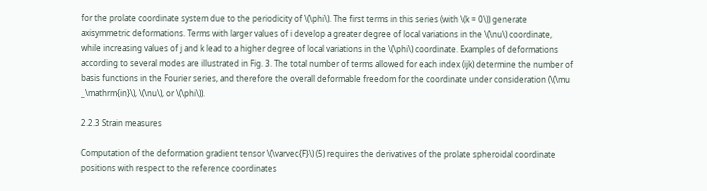for the prolate coordinate system due to the periodicity of \(\phi\). The first terms in this series (with \(k = 0\)) generate axisymmetric deformations. Terms with larger values of i develop a greater degree of local variations in the \(\nu\) coordinate, while increasing values of j and k lead to a higher degree of local variations in the \(\phi\) coordinate. Examples of deformations according to several modes are illustrated in Fig. 3. The total number of terms allowed for each index (ijk) determine the number of basis functions in the Fourier series, and therefore the overall deformable freedom for the coordinate under consideration (\(\mu _\mathrm{in}\), \(\nu\), or \(\phi\)).

2.2.3 Strain measures

Computation of the deformation gradient tensor \(\varvec{F}\) (5) requires the derivatives of the prolate spheroidal coordinate positions with respect to the reference coordinates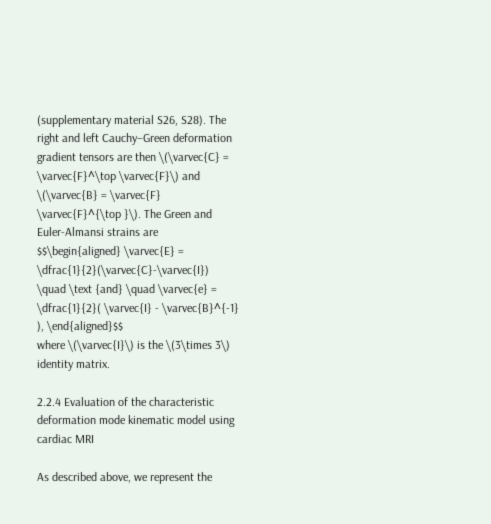(supplementary material S26, S28). The right and left Cauchy–Green deformation gradient tensors are then \(\varvec{C} = \varvec{F}^\top \varvec{F}\) and \(\varvec{B} = \varvec{F} \varvec{F}^{\top }\). The Green and Euler-Almansi strains are
$$\begin{aligned} \varvec{E} = \dfrac{1}{2}(\varvec{C}-\varvec{I}) \quad \text {and} \quad \varvec{e} = \dfrac{1}{2}( \varvec{I} - \varvec{B}^{-1} ), \end{aligned}$$
where \(\varvec{I}\) is the \(3\times 3\) identity matrix.

2.2.4 Evaluation of the characteristic deformation mode kinematic model using cardiac MRI

As described above, we represent the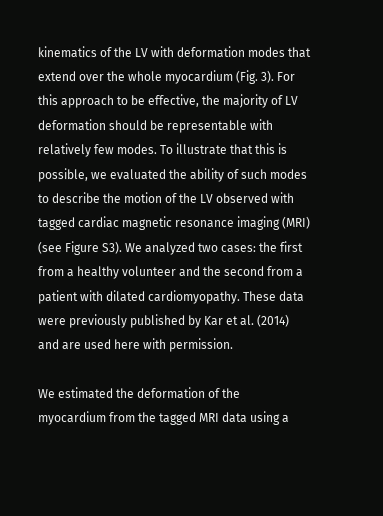kinematics of the LV with deformation modes that extend over the whole myocardium (Fig. 3). For this approach to be effective, the majority of LV deformation should be representable with relatively few modes. To illustrate that this is possible, we evaluated the ability of such modes to describe the motion of the LV observed with tagged cardiac magnetic resonance imaging (MRI) (see Figure S3). We analyzed two cases: the first from a healthy volunteer and the second from a patient with dilated cardiomyopathy. These data were previously published by Kar et al. (2014) and are used here with permission.

We estimated the deformation of the myocardium from the tagged MRI data using a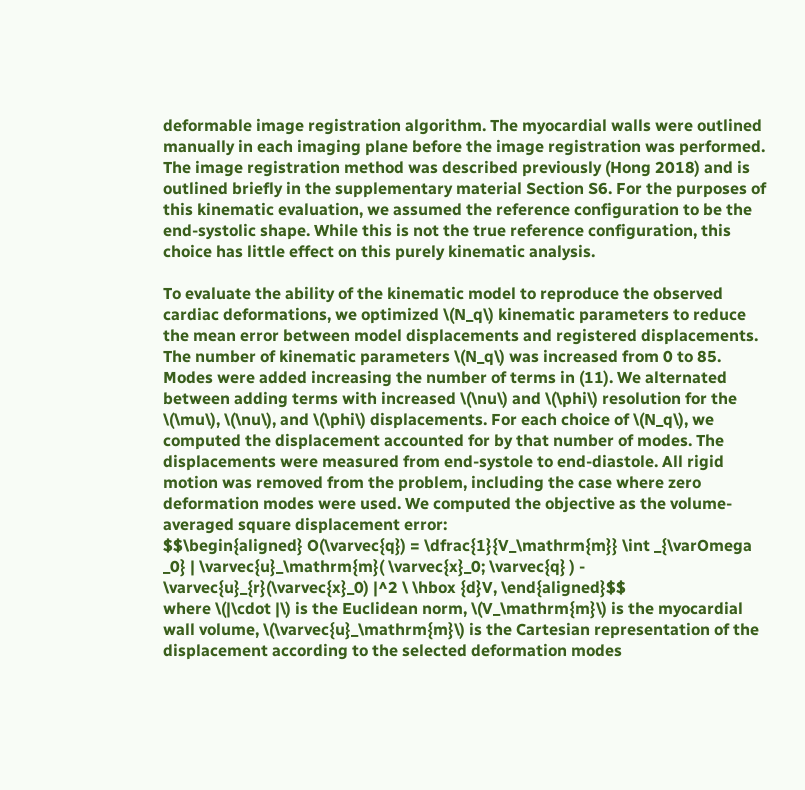deformable image registration algorithm. The myocardial walls were outlined manually in each imaging plane before the image registration was performed. The image registration method was described previously (Hong 2018) and is outlined briefly in the supplementary material Section S6. For the purposes of this kinematic evaluation, we assumed the reference configuration to be the end-systolic shape. While this is not the true reference configuration, this choice has little effect on this purely kinematic analysis.

To evaluate the ability of the kinematic model to reproduce the observed cardiac deformations, we optimized \(N_q\) kinematic parameters to reduce the mean error between model displacements and registered displacements. The number of kinematic parameters \(N_q\) was increased from 0 to 85. Modes were added increasing the number of terms in (11). We alternated between adding terms with increased \(\nu\) and \(\phi\) resolution for the \(\mu\), \(\nu\), and \(\phi\) displacements. For each choice of \(N_q\), we computed the displacement accounted for by that number of modes. The displacements were measured from end-systole to end-diastole. All rigid motion was removed from the problem, including the case where zero deformation modes were used. We computed the objective as the volume-averaged square displacement error:
$$\begin{aligned} O(\varvec{q}) = \dfrac{1}{V_\mathrm{m}} \int _{\varOmega _0} | \varvec{u}_\mathrm{m}( \varvec{x}_0; \varvec{q} ) - \varvec{u}_{r}(\varvec{x}_0) |^2 \ \hbox {d}V, \end{aligned}$$
where \(|\cdot |\) is the Euclidean norm, \(V_\mathrm{m}\) is the myocardial wall volume, \(\varvec{u}_\mathrm{m}\) is the Cartesian representation of the displacement according to the selected deformation modes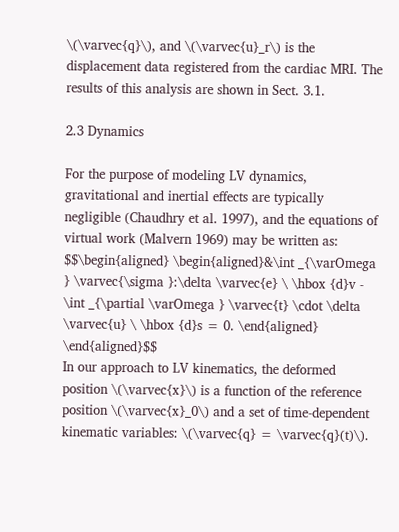\(\varvec{q}\), and \(\varvec{u}_r\) is the displacement data registered from the cardiac MRI. The results of this analysis are shown in Sect. 3.1.

2.3 Dynamics

For the purpose of modeling LV dynamics, gravitational and inertial effects are typically negligible (Chaudhry et al. 1997), and the equations of virtual work (Malvern 1969) may be written as:
$$\begin{aligned} \begin{aligned}&\int _{\varOmega } \varvec{\sigma }:\delta \varvec{e} \ \hbox {d}v - \int _{\partial \varOmega } \varvec{t} \cdot \delta \varvec{u} \ \hbox {d}s = 0. \end{aligned} \end{aligned}$$
In our approach to LV kinematics, the deformed position \(\varvec{x}\) is a function of the reference position \(\varvec{x}_0\) and a set of time-dependent kinematic variables: \(\varvec{q} = \varvec{q}(t)\).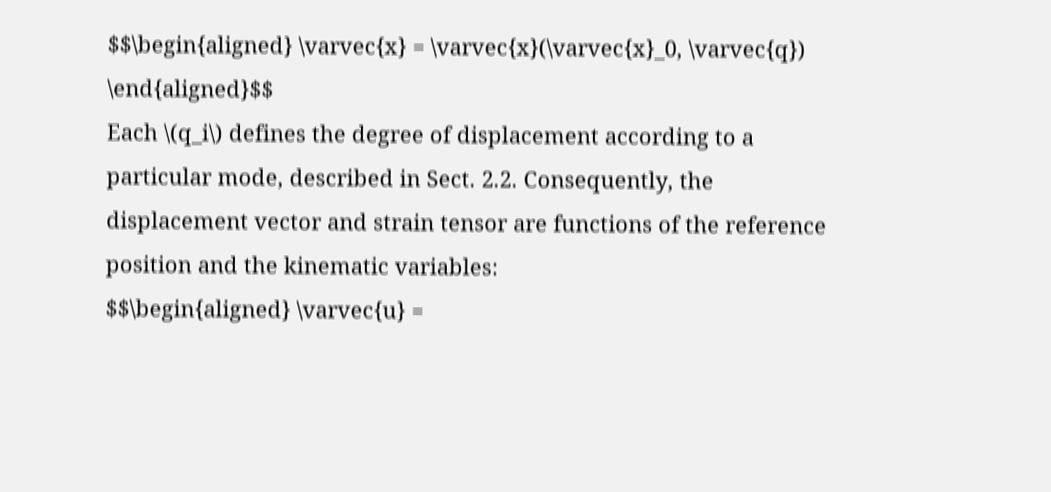$$\begin{aligned} \varvec{x} = \varvec{x}(\varvec{x}_0, \varvec{q}) \end{aligned}$$
Each \(q_i\) defines the degree of displacement according to a particular mode, described in Sect. 2.2. Consequently, the displacement vector and strain tensor are functions of the reference position and the kinematic variables:
$$\begin{aligned} \varvec{u} =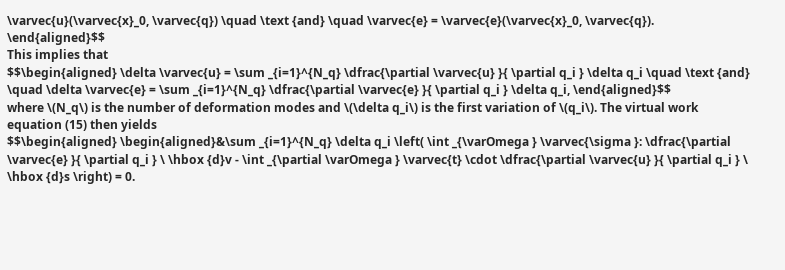\varvec{u}(\varvec{x}_0, \varvec{q}) \quad \text {and} \quad \varvec{e} = \varvec{e}(\varvec{x}_0, \varvec{q}). \end{aligned}$$
This implies that
$$\begin{aligned} \delta \varvec{u} = \sum _{i=1}^{N_q} \dfrac{\partial \varvec{u} }{ \partial q_i } \delta q_i \quad \text {and} \quad \delta \varvec{e} = \sum _{i=1}^{N_q} \dfrac{\partial \varvec{e} }{ \partial q_i } \delta q_i, \end{aligned}$$
where \(N_q\) is the number of deformation modes and \(\delta q_i\) is the first variation of \(q_i\). The virtual work equation (15) then yields
$$\begin{aligned} \begin{aligned}&\sum _{i=1}^{N_q} \delta q_i \left( \int _{\varOmega } \varvec{\sigma }: \dfrac{\partial \varvec{e} }{ \partial q_i } \ \hbox {d}v - \int _{\partial \varOmega } \varvec{t} \cdot \dfrac{\partial \varvec{u} }{ \partial q_i } \ \hbox {d}s \right) = 0.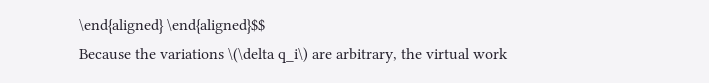\end{aligned} \end{aligned}$$
Because the variations \(\delta q_i\) are arbitrary, the virtual work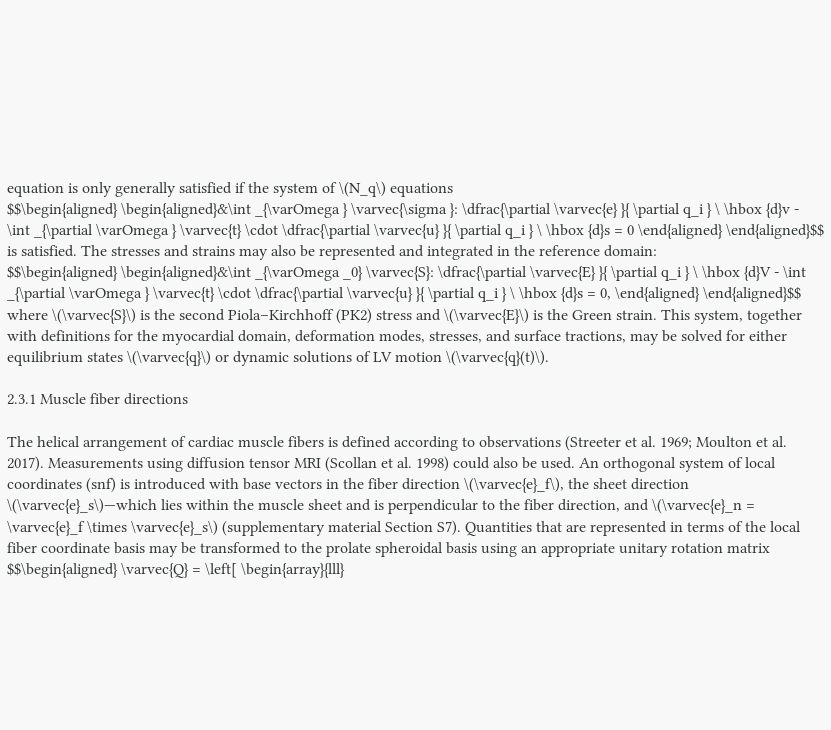equation is only generally satisfied if the system of \(N_q\) equations
$$\begin{aligned} \begin{aligned}&\int _{\varOmega } \varvec{\sigma }: \dfrac{\partial \varvec{e} }{ \partial q_i } \ \hbox {d}v - \int _{\partial \varOmega } \varvec{t} \cdot \dfrac{\partial \varvec{u} }{ \partial q_i } \ \hbox {d}s = 0 \end{aligned} \end{aligned}$$
is satisfied. The stresses and strains may also be represented and integrated in the reference domain:
$$\begin{aligned} \begin{aligned}&\int _{\varOmega _0} \varvec{S}: \dfrac{\partial \varvec{E} }{ \partial q_i } \ \hbox {d}V - \int _{\partial \varOmega } \varvec{t} \cdot \dfrac{\partial \varvec{u} }{ \partial q_i } \ \hbox {d}s = 0, \end{aligned} \end{aligned}$$
where \(\varvec{S}\) is the second Piola–Kirchhoff (PK2) stress and \(\varvec{E}\) is the Green strain. This system, together with definitions for the myocardial domain, deformation modes, stresses, and surface tractions, may be solved for either equilibrium states \(\varvec{q}\) or dynamic solutions of LV motion \(\varvec{q}(t)\).

2.3.1 Muscle fiber directions

The helical arrangement of cardiac muscle fibers is defined according to observations (Streeter et al. 1969; Moulton et al. 2017). Measurements using diffusion tensor MRI (Scollan et al. 1998) could also be used. An orthogonal system of local coordinates (snf) is introduced with base vectors in the fiber direction \(\varvec{e}_f\), the sheet direction \(\varvec{e}_s\)—which lies within the muscle sheet and is perpendicular to the fiber direction, and \(\varvec{e}_n = \varvec{e}_f \times \varvec{e}_s\) (supplementary material Section S7). Quantities that are represented in terms of the local fiber coordinate basis may be transformed to the prolate spheroidal basis using an appropriate unitary rotation matrix
$$\begin{aligned} \varvec{Q} = \left[ \begin{array}{lll}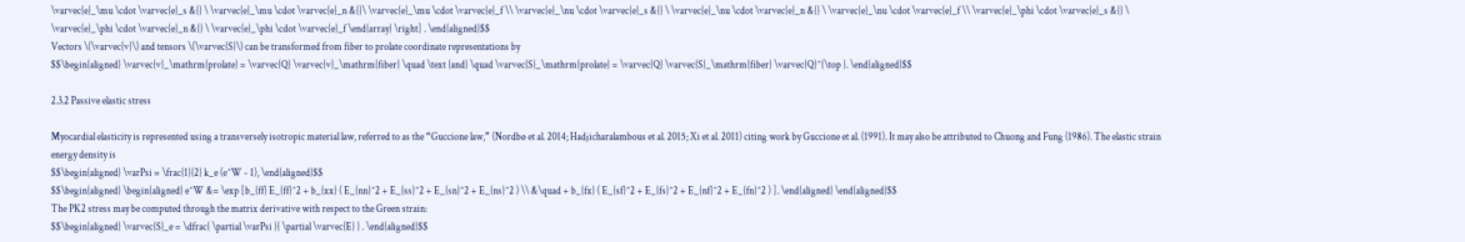\varvec{e}_\mu \cdot \varvec{e}_s &{} \ \varvec{e}_\mu \cdot \varvec{e}_n &{}\ \varvec{e}_\mu \cdot \varvec{e}_f \\ \varvec{e}_\nu \cdot \varvec{e}_s &{} \ \varvec{e}_\nu \cdot \varvec{e}_n &{} \ \varvec{e}_\nu \cdot \varvec{e}_f \\ \varvec{e}_\phi \cdot \varvec{e}_s &{} \ \varvec{e}_\phi \cdot \varvec{e}_n &{} \ \varvec{e}_\phi \cdot \varvec{e}_f \end{array} \right] . \end{aligned}$$
Vectors \(\varvec{v}\) and tensors \(\varvec{S}\) can be transformed from fiber to prolate coordinate representations by
$$\begin{aligned} \varvec{v}_\mathrm{prolate} = \varvec{Q} \varvec{v}_\mathrm{fiber} \quad \text {and} \quad \varvec{S}_\mathrm{prolate} = \varvec{Q} \varvec{S}_\mathrm{fiber} \varvec{Q}^{\top }. \end{aligned}$$

2.3.2 Passive elastic stress

Myocardial elasticity is represented using a transversely isotropic material law, referred to as the “Guccione law,” (Nordbø et al. 2014; Hadjicharalambous et al. 2015; Xi et al. 2011) citing work by Guccione et al. (1991). It may also be attributed to Chuong and Fung (1986). The elastic strain energy density is
$$\begin{aligned} \varPsi = \frac{1}{2} k_e (e^W - 1), \end{aligned}$$
$$\begin{aligned} \begin{aligned} e^W &= \exp [b_{ff} E_{ff}^2 + b_{xx} ( E_{nn}^2 + E_{ss}^2 + E_{sn}^2 + E_{ns}^2 ) \\ &\quad + b_{fx} ( E_{sf}^2 + E_{fs}^2 + E_{nf}^2 + E_{fn}^2 ) ]. \end{aligned} \end{aligned}$$
The PK2 stress may be computed through the matrix derivative with respect to the Green strain:
$$\begin{aligned} \varvec{S}_e = \dfrac{ \partial \varPsi }{ \partial \varvec{E} } . \end{aligned}$$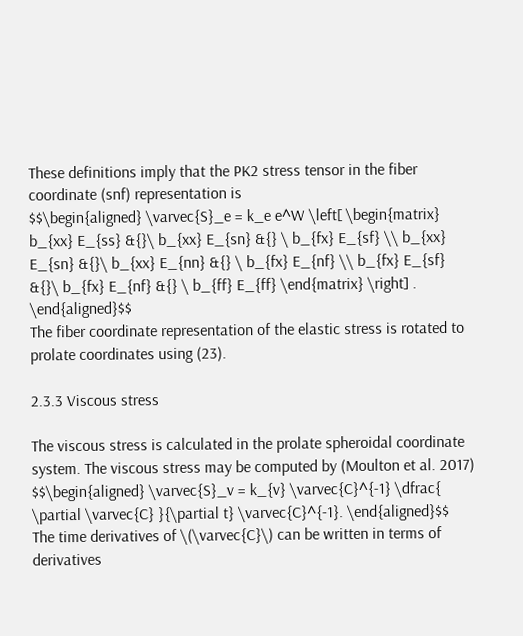These definitions imply that the PK2 stress tensor in the fiber coordinate (snf) representation is
$$\begin{aligned} \varvec{S}_e = k_e e^W \left[ \begin{matrix} b_{xx} E_{ss} &{}\ b_{xx} E_{sn} &{} \ b_{fx} E_{sf} \\ b_{xx} E_{sn} &{}\ b_{xx} E_{nn} &{} \ b_{fx} E_{nf} \\ b_{fx} E_{sf} &{}\ b_{fx} E_{nf} &{} \ b_{ff} E_{ff} \end{matrix} \right] . \end{aligned}$$
The fiber coordinate representation of the elastic stress is rotated to prolate coordinates using (23).

2.3.3 Viscous stress

The viscous stress is calculated in the prolate spheroidal coordinate system. The viscous stress may be computed by (Moulton et al. 2017)
$$\begin{aligned} \varvec{S}_v = k_{v} \varvec{C}^{-1} \dfrac{ \partial \varvec{C} }{\partial t} \varvec{C}^{-1}. \end{aligned}$$
The time derivatives of \(\varvec{C}\) can be written in terms of derivatives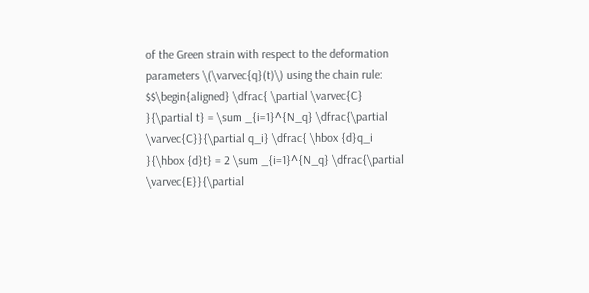of the Green strain with respect to the deformation parameters \(\varvec{q}(t)\) using the chain rule:
$$\begin{aligned} \dfrac{ \partial \varvec{C} }{\partial t} = \sum _{i=1}^{N_q} \dfrac{\partial \varvec{C}}{\partial q_i} \dfrac{ \hbox {d}q_i }{\hbox {d}t} = 2 \sum _{i=1}^{N_q} \dfrac{\partial \varvec{E}}{\partial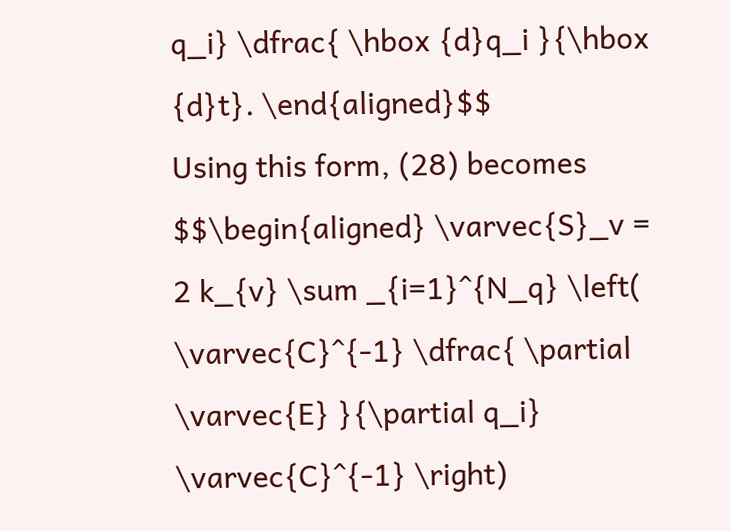q_i} \dfrac{ \hbox {d}q_i }{\hbox {d}t}. \end{aligned}$$
Using this form, (28) becomes
$$\begin{aligned} \varvec{S}_v = 2 k_{v} \sum _{i=1}^{N_q} \left( \varvec{C}^{-1} \dfrac{ \partial \varvec{E} }{\partial q_i} \varvec{C}^{-1} \right)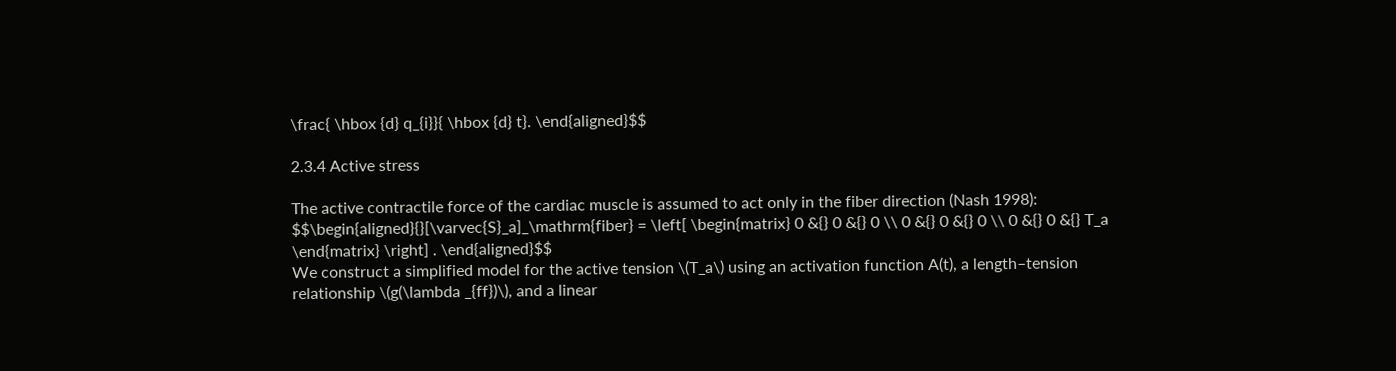\frac{ \hbox {d} q_{i}}{ \hbox {d} t}. \end{aligned}$$

2.3.4 Active stress

The active contractile force of the cardiac muscle is assumed to act only in the fiber direction (Nash 1998):
$$\begin{aligned}{}[\varvec{S}_a]_\mathrm{fiber} = \left[ \begin{matrix} 0 &{} 0 &{} 0 \\ 0 &{} 0 &{} 0 \\ 0 &{} 0 &{} T_a \end{matrix} \right] . \end{aligned}$$
We construct a simplified model for the active tension \(T_a\) using an activation function A(t), a length–tension relationship \(g(\lambda _{ff})\), and a linear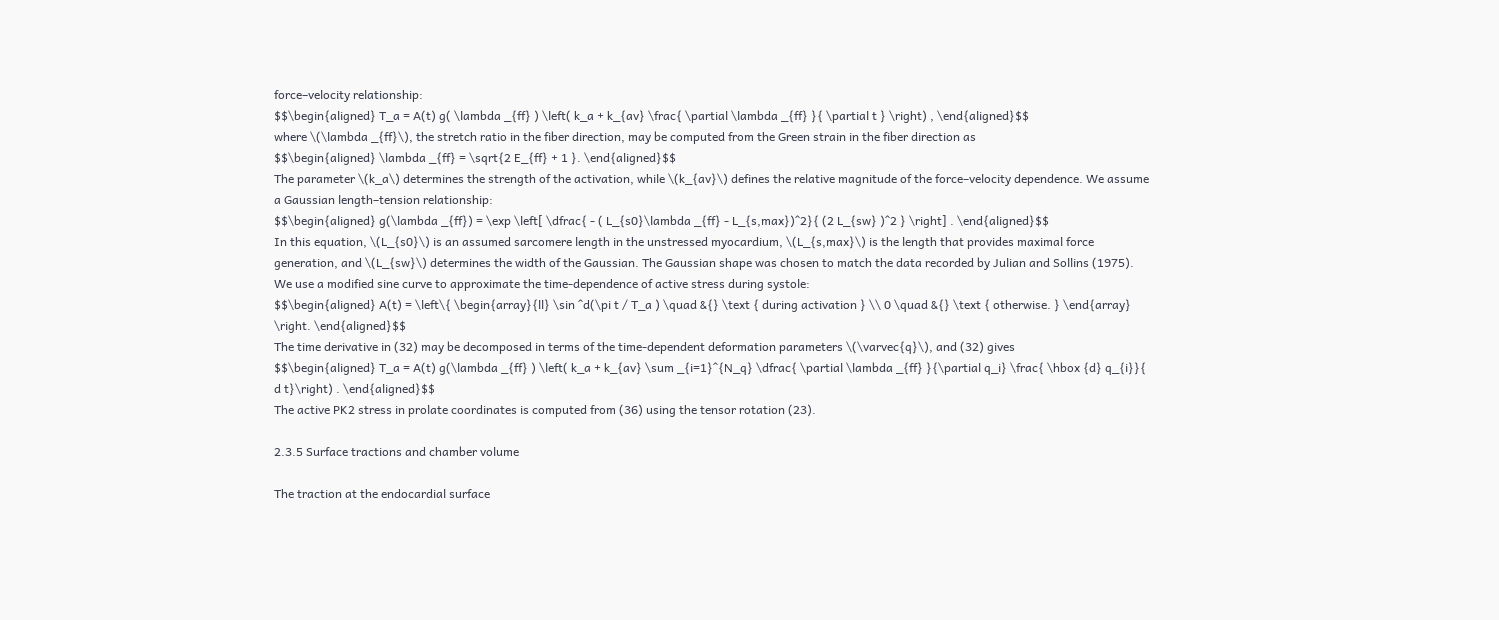force–velocity relationship:
$$\begin{aligned} T_a = A(t) g( \lambda _{ff} ) \left( k_a + k_{av} \frac{ \partial \lambda _{ff} }{ \partial t } \right) , \end{aligned}$$
where \(\lambda _{ff}\), the stretch ratio in the fiber direction, may be computed from the Green strain in the fiber direction as
$$\begin{aligned} \lambda _{ff} = \sqrt{2 E_{ff} + 1 }. \end{aligned}$$
The parameter \(k_a\) determines the strength of the activation, while \(k_{av}\) defines the relative magnitude of the force–velocity dependence. We assume a Gaussian length–tension relationship:
$$\begin{aligned} g(\lambda _{ff}) = \exp \left[ \dfrac{ - ( L_{s0}\lambda _{ff} - L_{s,max})^2}{ (2 L_{sw} )^2 } \right] . \end{aligned}$$
In this equation, \(L_{s0}\) is an assumed sarcomere length in the unstressed myocardium, \(L_{s,max}\) is the length that provides maximal force generation, and \(L_{sw}\) determines the width of the Gaussian. The Gaussian shape was chosen to match the data recorded by Julian and Sollins (1975). We use a modified sine curve to approximate the time-dependence of active stress during systole:
$$\begin{aligned} A(t) = \left\{ \begin{array}{ll} \sin ^d(\pi t / T_a ) \quad &{} \text { during activation } \\ 0 \quad &{} \text { otherwise. } \end{array} \right. \end{aligned}$$
The time derivative in (32) may be decomposed in terms of the time-dependent deformation parameters \(\varvec{q}\), and (32) gives
$$\begin{aligned} T_a = A(t) g(\lambda _{ff} ) \left( k_a + k_{av} \sum _{i=1}^{N_q} \dfrac{ \partial \lambda _{ff} }{\partial q_i} \frac{ \hbox {d} q_{i}}{ d t}\right) . \end{aligned}$$
The active PK2 stress in prolate coordinates is computed from (36) using the tensor rotation (23).

2.3.5 Surface tractions and chamber volume

The traction at the endocardial surface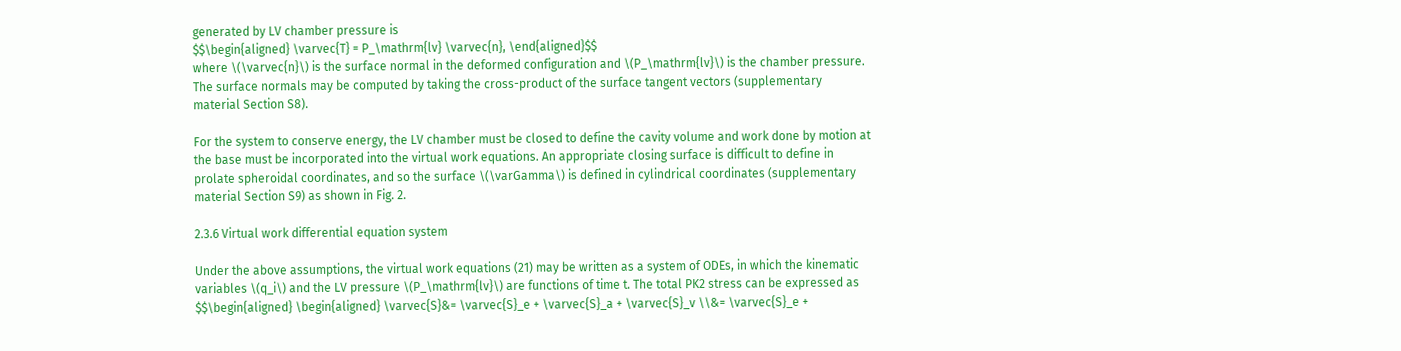generated by LV chamber pressure is
$$\begin{aligned} \varvec{T} = P_\mathrm{lv} \varvec{n}, \end{aligned}$$
where \(\varvec{n}\) is the surface normal in the deformed configuration and \(P_\mathrm{lv}\) is the chamber pressure. The surface normals may be computed by taking the cross-product of the surface tangent vectors (supplementary material Section S8).

For the system to conserve energy, the LV chamber must be closed to define the cavity volume and work done by motion at the base must be incorporated into the virtual work equations. An appropriate closing surface is difficult to define in prolate spheroidal coordinates, and so the surface \(\varGamma\) is defined in cylindrical coordinates (supplementary material Section S9) as shown in Fig. 2.

2.3.6 Virtual work differential equation system

Under the above assumptions, the virtual work equations (21) may be written as a system of ODEs, in which the kinematic variables \(q_i\) and the LV pressure \(P_\mathrm{lv}\) are functions of time t. The total PK2 stress can be expressed as
$$\begin{aligned} \begin{aligned} \varvec{S}&= \varvec{S}_e + \varvec{S}_a + \varvec{S}_v \\&= \varvec{S}_e +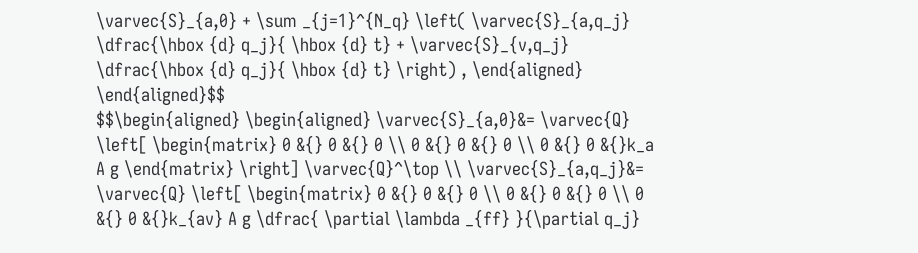\varvec{S}_{a,0} + \sum _{j=1}^{N_q} \left( \varvec{S}_{a,q_j} \dfrac{\hbox {d} q_j}{ \hbox {d} t} + \varvec{S}_{v,q_j} \dfrac{\hbox {d} q_j}{ \hbox {d} t} \right) , \end{aligned} \end{aligned}$$
$$\begin{aligned} \begin{aligned} \varvec{S}_{a,0}&= \varvec{Q} \left[ \begin{matrix} 0 &{} 0 &{} 0 \\ 0 &{} 0 &{} 0 \\ 0 &{} 0 &{}k_a A g \end{matrix} \right] \varvec{Q}^\top \\ \varvec{S}_{a,q_j}&= \varvec{Q} \left[ \begin{matrix} 0 &{} 0 &{} 0 \\ 0 &{} 0 &{} 0 \\ 0 &{} 0 &{}k_{av} A g \dfrac{ \partial \lambda _{ff} }{\partial q_j}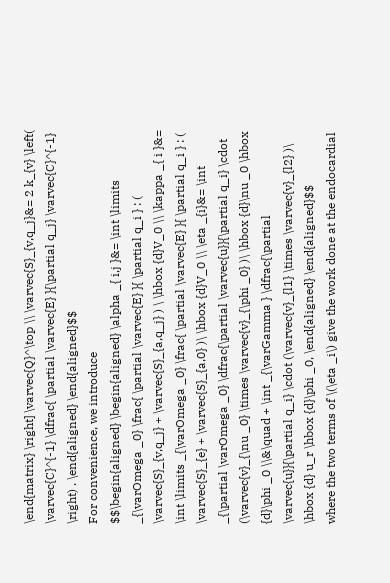\end{matrix} \right] \varvec{Q}^\top \\ \varvec{S}_{v,q_j}&= 2 k_{v} \left( \varvec{C}^{-1} \dfrac{ \partial \varvec{E} }{\partial q_j} \varvec{C}^{-1} \right) . \end{aligned} \end{aligned}$$
For convenience, we introduce
$$\begin{aligned} \begin{aligned} \alpha _{ i,j }&= \int \limits _{\varOmega _0} \frac{ \partial \varvec{E} }{ \partial q_i } : ( \varvec{S}_{v,q_j} + \varvec{S}_{a,q_j} ) \ \hbox {d}V_0 \\ \kappa _{ i }&= \int \limits _{\varOmega _0} \frac{ \partial \varvec{E} }{ \partial q_i } : ( \varvec{S}_{e} + \varvec{S}_{a,0} )\ \hbox {d}V_0 \\ \eta _{i}&= \int _{\partial \varOmega _0} \dfrac{\partial \varvec{u}}{\partial q_i} \cdot (\varvec{v}_{\nu _0} \times \varvec{v}_{\phi _0} )\ \hbox {d}\nu _0 \hbox {d}\phi _0 \\&\quad + \int _{\varGamma } \dfrac{\partial \varvec{u}}{\partial q_i} \cdot (\varvec{v}_{l1} \times \varvec{v}_{l2} )\ \hbox {d} u_r \hbox {d}\phi _0, \end{aligned} \end{aligned}$$
where the two terms of \(\eta _i\) give the work done at the endocardial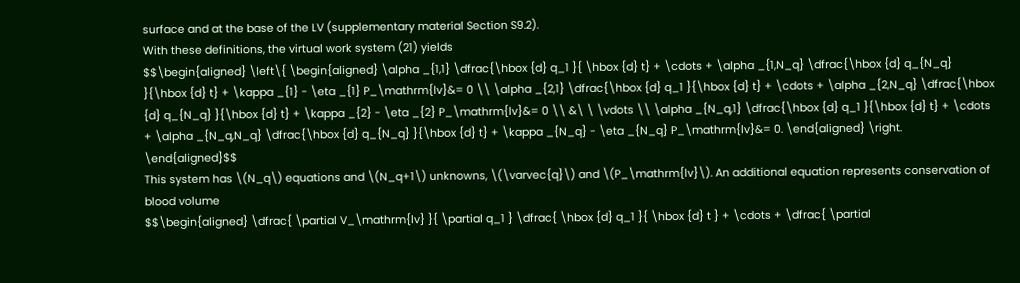surface and at the base of the LV (supplementary material Section S9.2).
With these definitions, the virtual work system (21) yields
$$\begin{aligned} \left\{ \begin{aligned} \alpha _{1,1} \dfrac{\hbox {d} q_1 }{ \hbox {d} t} + \cdots + \alpha _{1,N_q} \dfrac{\hbox {d} q_{N_q} }{\hbox {d} t} + \kappa _{1} - \eta _{1} P_\mathrm{lv}&= 0 \\ \alpha _{2,1} \dfrac{\hbox {d} q_1 }{\hbox {d} t} + \cdots + \alpha _{2,N_q} \dfrac{\hbox {d} q_{N_q} }{\hbox {d} t} + \kappa _{2} - \eta _{2} P_\mathrm{lv}&= 0 \\ &\ \ \vdots \\ \alpha _{N_q,1} \dfrac{\hbox {d} q_1 }{\hbox {d} t} + \cdots + \alpha _{N_q,N_q} \dfrac{\hbox {d} q_{N_q} }{\hbox {d} t} + \kappa _{N_q} - \eta _{N_q} P_\mathrm{lv}&= 0. \end{aligned} \right. \end{aligned}$$
This system has \(N_q\) equations and \(N_q+1\) unknowns, \(\varvec{q}\) and \(P_\mathrm{lv}\). An additional equation represents conservation of blood volume
$$\begin{aligned} \dfrac{ \partial V_\mathrm{lv} }{ \partial q_1 } \dfrac{ \hbox {d} q_1 }{ \hbox {d} t } + \cdots + \dfrac{ \partial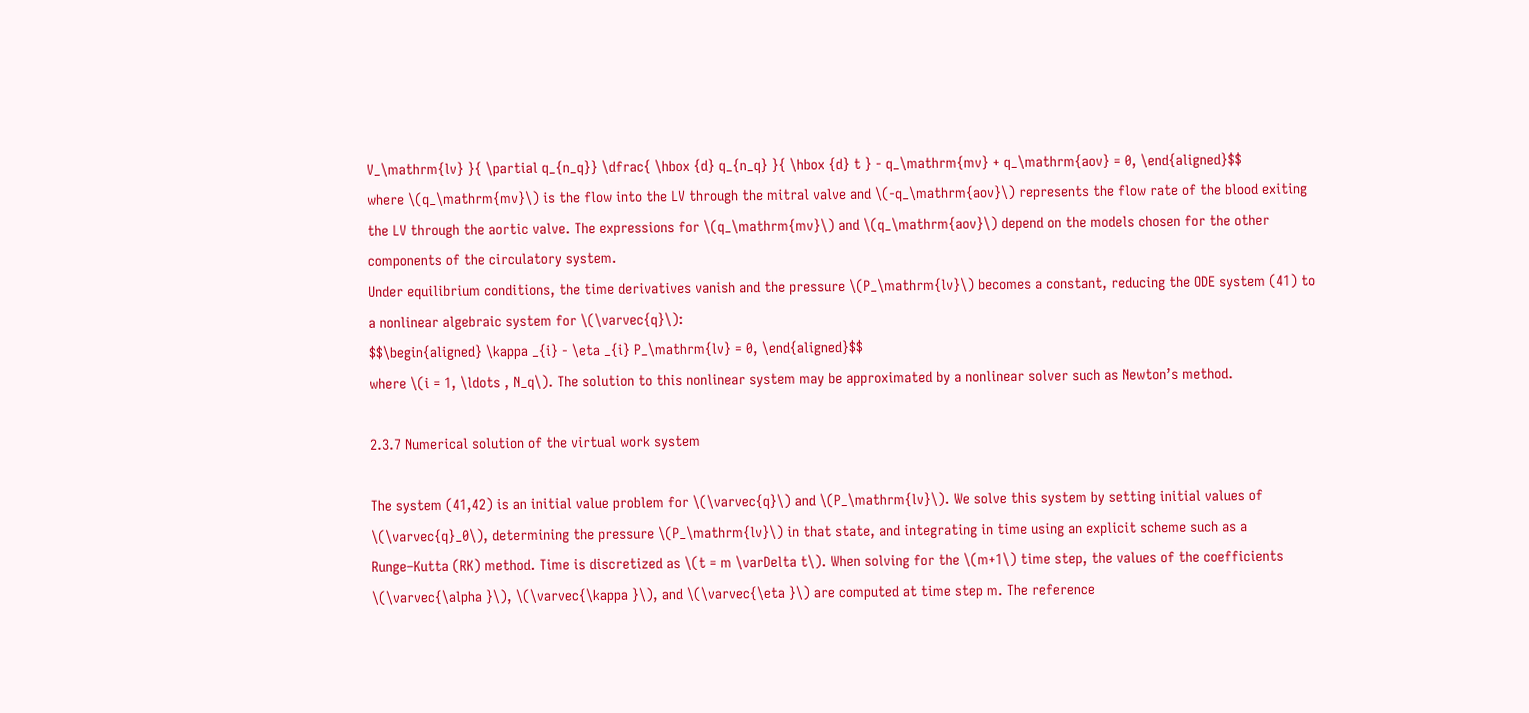V_\mathrm{lv} }{ \partial q_{n_q}} \dfrac{ \hbox {d} q_{n_q} }{ \hbox {d} t } - q_\mathrm{mv} + q_\mathrm{aov} = 0, \end{aligned}$$
where \(q_\mathrm{mv}\) is the flow into the LV through the mitral valve and \(-q_\mathrm{aov}\) represents the flow rate of the blood exiting the LV through the aortic valve. The expressions for \(q_\mathrm{mv}\) and \(q_\mathrm{aov}\) depend on the models chosen for the other components of the circulatory system.
Under equilibrium conditions, the time derivatives vanish and the pressure \(P_\mathrm{lv}\) becomes a constant, reducing the ODE system (41) to a nonlinear algebraic system for \(\varvec{q}\):
$$\begin{aligned} \kappa _{i} - \eta _{i} P_\mathrm{lv} = 0, \end{aligned}$$
where \(i = 1, \ldots , N_q\). The solution to this nonlinear system may be approximated by a nonlinear solver such as Newton’s method.

2.3.7 Numerical solution of the virtual work system

The system (41,42) is an initial value problem for \(\varvec{q}\) and \(P_\mathrm{lv}\). We solve this system by setting initial values of \(\varvec{q}_0\), determining the pressure \(P_\mathrm{lv}\) in that state, and integrating in time using an explicit scheme such as a Runge–Kutta (RK) method. Time is discretized as \(t = m \varDelta t\). When solving for the \(m+1\) time step, the values of the coefficients \(\varvec{\alpha }\), \(\varvec{\kappa }\), and \(\varvec{\eta }\) are computed at time step m. The reference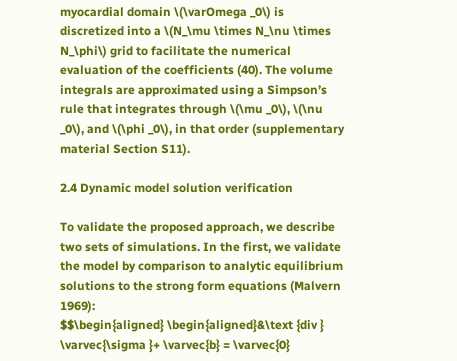myocardial domain \(\varOmega _0\) is discretized into a \(N_\mu \times N_\nu \times N_\phi\) grid to facilitate the numerical evaluation of the coefficients (40). The volume integrals are approximated using a Simpson’s rule that integrates through \(\mu _0\), \(\nu _0\), and \(\phi _0\), in that order (supplementary material Section S11).

2.4 Dynamic model solution verification

To validate the proposed approach, we describe two sets of simulations. In the first, we validate the model by comparison to analytic equilibrium solutions to the strong form equations (Malvern 1969):
$$\begin{aligned} \begin{aligned}&\text {div } \varvec{\sigma }+ \varvec{b} = \varvec{0}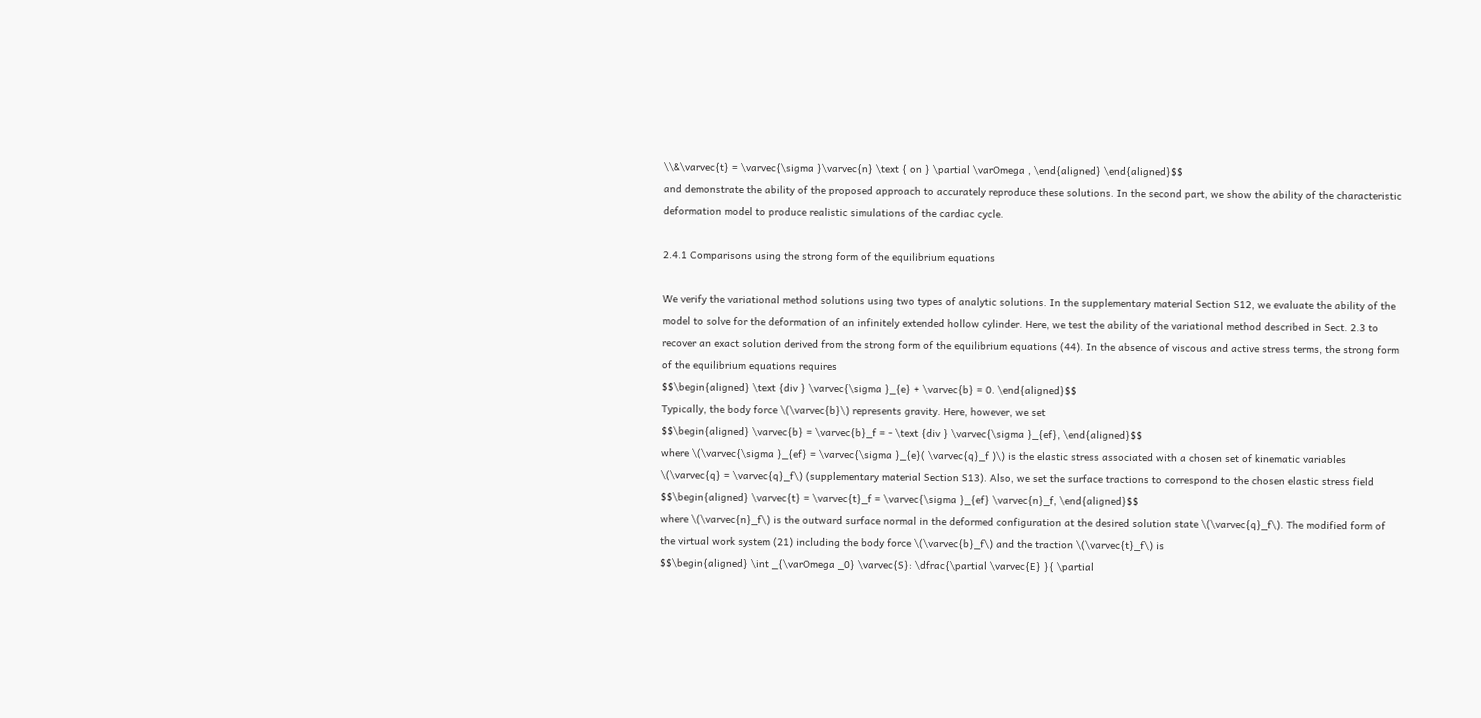\\&\varvec{t} = \varvec{\sigma }\varvec{n} \text { on } \partial \varOmega , \end{aligned} \end{aligned}$$
and demonstrate the ability of the proposed approach to accurately reproduce these solutions. In the second part, we show the ability of the characteristic deformation model to produce realistic simulations of the cardiac cycle.

2.4.1 Comparisons using the strong form of the equilibrium equations

We verify the variational method solutions using two types of analytic solutions. In the supplementary material Section S12, we evaluate the ability of the model to solve for the deformation of an infinitely extended hollow cylinder. Here, we test the ability of the variational method described in Sect. 2.3 to recover an exact solution derived from the strong form of the equilibrium equations (44). In the absence of viscous and active stress terms, the strong form of the equilibrium equations requires
$$\begin{aligned} \text {div } \varvec{\sigma }_{e} + \varvec{b} = 0. \end{aligned}$$
Typically, the body force \(\varvec{b}\) represents gravity. Here, however, we set
$$\begin{aligned} \varvec{b} = \varvec{b}_f = - \text {div } \varvec{\sigma }_{ef}, \end{aligned}$$
where \(\varvec{\sigma }_{ef} = \varvec{\sigma }_{e}( \varvec{q}_f )\) is the elastic stress associated with a chosen set of kinematic variables \(\varvec{q} = \varvec{q}_f\) (supplementary material Section S13). Also, we set the surface tractions to correspond to the chosen elastic stress field
$$\begin{aligned} \varvec{t} = \varvec{t}_f = \varvec{\sigma }_{ef} \varvec{n}_f, \end{aligned}$$
where \(\varvec{n}_f\) is the outward surface normal in the deformed configuration at the desired solution state \(\varvec{q}_f\). The modified form of the virtual work system (21) including the body force \(\varvec{b}_f\) and the traction \(\varvec{t}_f\) is
$$\begin{aligned} \int _{\varOmega _0} \varvec{S}: \dfrac{\partial \varvec{E} }{ \partial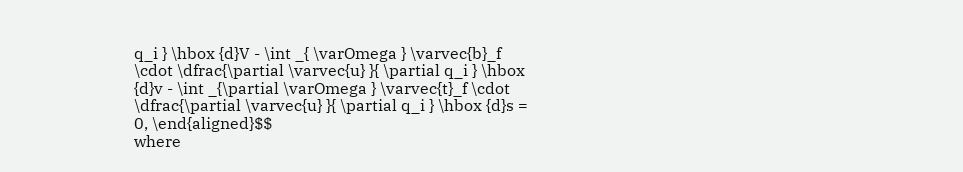q_i } \hbox {d}V - \int _{ \varOmega } \varvec{b}_f \cdot \dfrac{\partial \varvec{u} }{ \partial q_i } \hbox {d}v - \int _{\partial \varOmega } \varvec{t}_f \cdot \dfrac{\partial \varvec{u} }{ \partial q_i } \hbox {d}s = 0, \end{aligned}$$
where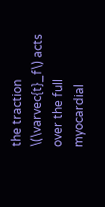the traction \(\varvec{t}_f\) acts over the full myocardial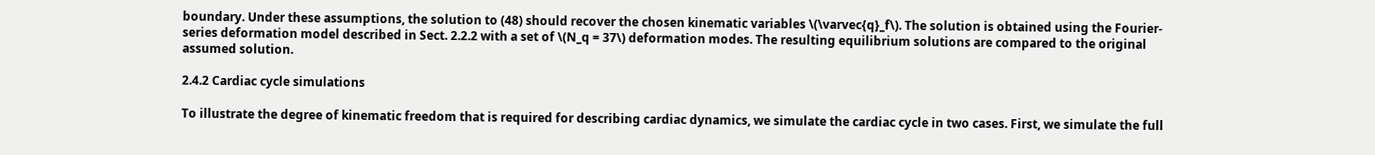boundary. Under these assumptions, the solution to (48) should recover the chosen kinematic variables \(\varvec{q}_f\). The solution is obtained using the Fourier-series deformation model described in Sect. 2.2.2 with a set of \(N_q = 37\) deformation modes. The resulting equilibrium solutions are compared to the original assumed solution.

2.4.2 Cardiac cycle simulations

To illustrate the degree of kinematic freedom that is required for describing cardiac dynamics, we simulate the cardiac cycle in two cases. First, we simulate the full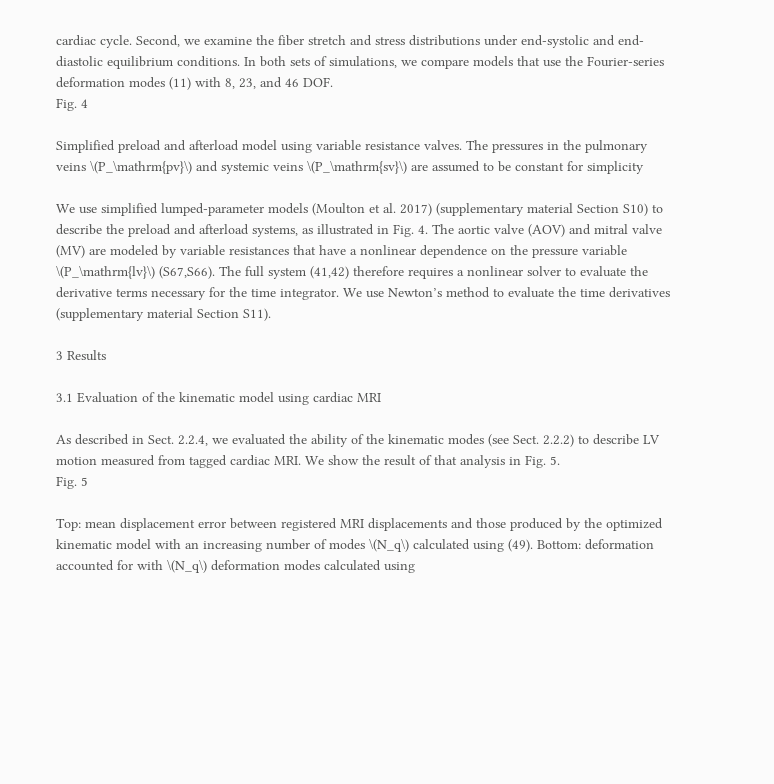cardiac cycle. Second, we examine the fiber stretch and stress distributions under end-systolic and end-diastolic equilibrium conditions. In both sets of simulations, we compare models that use the Fourier-series deformation modes (11) with 8, 23, and 46 DOF.
Fig. 4

Simplified preload and afterload model using variable resistance valves. The pressures in the pulmonary veins \(P_\mathrm{pv}\) and systemic veins \(P_\mathrm{sv}\) are assumed to be constant for simplicity

We use simplified lumped-parameter models (Moulton et al. 2017) (supplementary material Section S10) to describe the preload and afterload systems, as illustrated in Fig. 4. The aortic valve (AOV) and mitral valve (MV) are modeled by variable resistances that have a nonlinear dependence on the pressure variable \(P_\mathrm{lv}\) (S67,S66). The full system (41,42) therefore requires a nonlinear solver to evaluate the derivative terms necessary for the time integrator. We use Newton’s method to evaluate the time derivatives (supplementary material Section S11).

3 Results

3.1 Evaluation of the kinematic model using cardiac MRI

As described in Sect. 2.2.4, we evaluated the ability of the kinematic modes (see Sect. 2.2.2) to describe LV motion measured from tagged cardiac MRI. We show the result of that analysis in Fig. 5.
Fig. 5

Top: mean displacement error between registered MRI displacements and those produced by the optimized kinematic model with an increasing number of modes \(N_q\) calculated using (49). Bottom: deformation accounted for with \(N_q\) deformation modes calculated using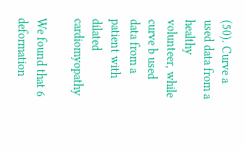(50). Curve a used data from a healthy volunteer, while curve b used data from a patient with dilated cardiomyopathy

We found that 6 deformation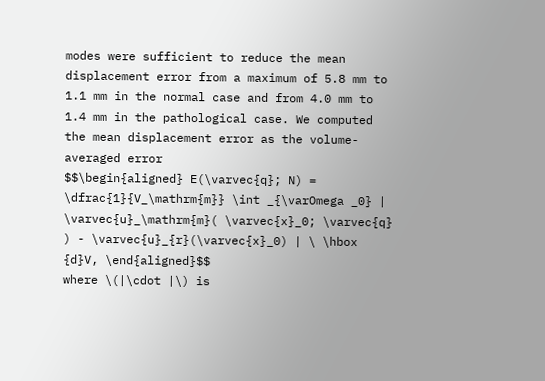modes were sufficient to reduce the mean displacement error from a maximum of 5.8 mm to 1.1 mm in the normal case and from 4.0 mm to 1.4 mm in the pathological case. We computed the mean displacement error as the volume-averaged error
$$\begin{aligned} E(\varvec{q}; N) = \dfrac{1}{V_\mathrm{m}} \int _{\varOmega _0} | \varvec{u}_\mathrm{m}( \varvec{x}_0; \varvec{q} ) - \varvec{u}_{r}(\varvec{x}_0) | \ \hbox {d}V, \end{aligned}$$
where \(|\cdot |\) is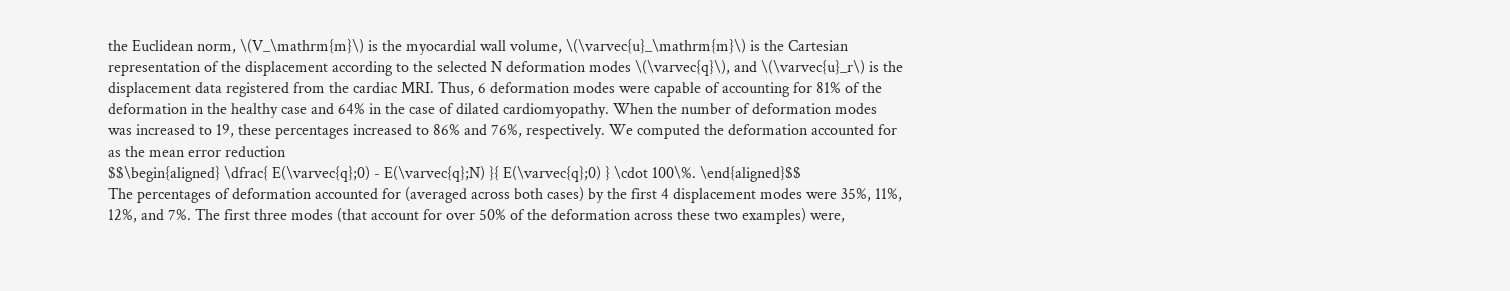the Euclidean norm, \(V_\mathrm{m}\) is the myocardial wall volume, \(\varvec{u}_\mathrm{m}\) is the Cartesian representation of the displacement according to the selected N deformation modes \(\varvec{q}\), and \(\varvec{u}_r\) is the displacement data registered from the cardiac MRI. Thus, 6 deformation modes were capable of accounting for 81% of the deformation in the healthy case and 64% in the case of dilated cardiomyopathy. When the number of deformation modes was increased to 19, these percentages increased to 86% and 76%, respectively. We computed the deformation accounted for as the mean error reduction
$$\begin{aligned} \dfrac{ E(\varvec{q};0) - E(\varvec{q};N) }{ E(\varvec{q};0) } \cdot 100\%. \end{aligned}$$
The percentages of deformation accounted for (averaged across both cases) by the first 4 displacement modes were 35%, 11%, 12%, and 7%. The first three modes (that account for over 50% of the deformation across these two examples) were,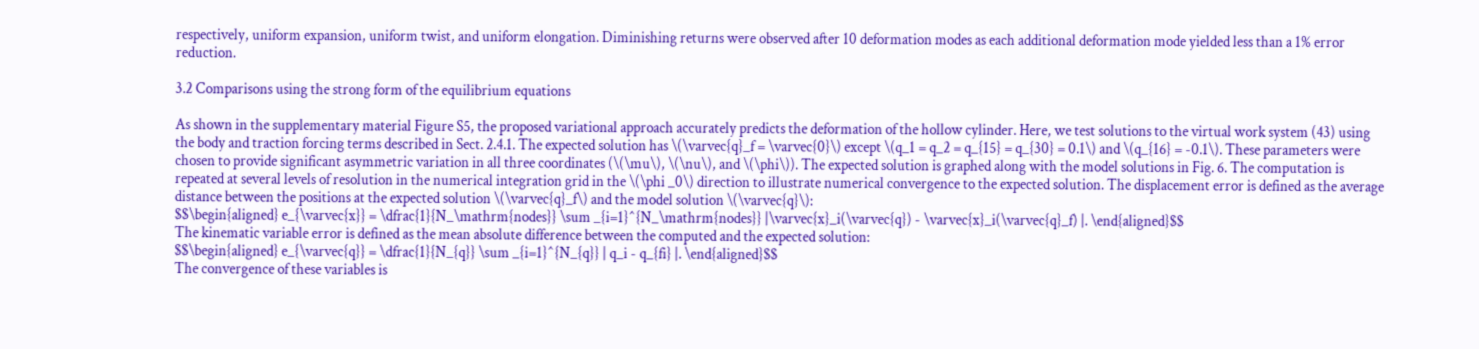respectively, uniform expansion, uniform twist, and uniform elongation. Diminishing returns were observed after 10 deformation modes as each additional deformation mode yielded less than a 1% error reduction.

3.2 Comparisons using the strong form of the equilibrium equations

As shown in the supplementary material Figure S5, the proposed variational approach accurately predicts the deformation of the hollow cylinder. Here, we test solutions to the virtual work system (43) using the body and traction forcing terms described in Sect. 2.4.1. The expected solution has \(\varvec{q}_f = \varvec{0}\) except \(q_1 = q_2 = q_{15} = q_{30} = 0.1\) and \(q_{16} = -0.1\). These parameters were chosen to provide significant asymmetric variation in all three coordinates (\(\mu\), \(\nu\), and \(\phi\)). The expected solution is graphed along with the model solutions in Fig. 6. The computation is repeated at several levels of resolution in the numerical integration grid in the \(\phi _0\) direction to illustrate numerical convergence to the expected solution. The displacement error is defined as the average distance between the positions at the expected solution \(\varvec{q}_f\) and the model solution \(\varvec{q}\):
$$\begin{aligned} e_{\varvec{x}} = \dfrac{1}{N_\mathrm{nodes}} \sum _{i=1}^{N_\mathrm{nodes}} |\varvec{x}_i(\varvec{q}) - \varvec{x}_i(\varvec{q}_f) |. \end{aligned}$$
The kinematic variable error is defined as the mean absolute difference between the computed and the expected solution:
$$\begin{aligned} e_{\varvec{q}} = \dfrac{1}{N_{q}} \sum _{i=1}^{N_{q}} | q_i - q_{fi} |. \end{aligned}$$
The convergence of these variables is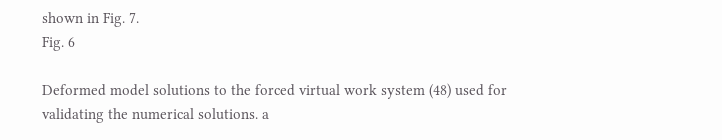shown in Fig. 7.
Fig. 6

Deformed model solutions to the forced virtual work system (48) used for validating the numerical solutions. a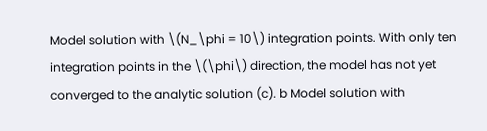Model solution with \(N_\phi = 10\) integration points. With only ten integration points in the \(\phi\) direction, the model has not yet converged to the analytic solution (c). b Model solution with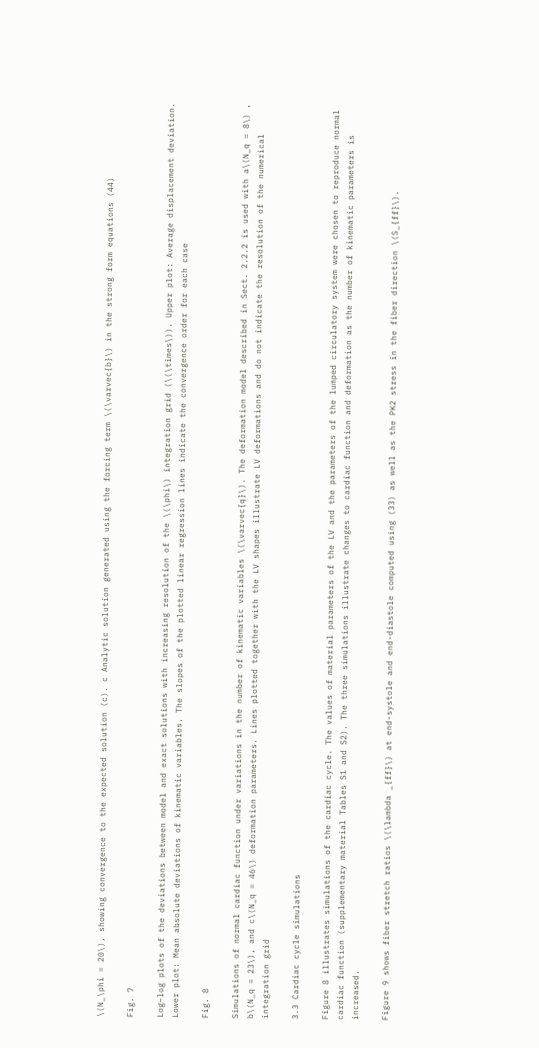\(N_\phi = 20\), showing convergence to the expected solution (c). c Analytic solution generated using the forcing term \(\varvec{b}\) in the strong form equations (44)

Fig. 7

Log–log plots of the deviations between model and exact solutions with increasing resolution of the \(\phi\) integration grid (\(\times\)). Upper plot: Average displacement deviation. Lower plot: Mean absolute deviations of kinematic variables. The slopes of the plotted linear regression lines indicate the convergence order for each case

Fig. 8

Simulations of normal cardiac function under variations in the number of kinematic variables \(\varvec{q}\). The deformation model described in Sect. 2.2.2 is used with a\(N_q = 8\) , b\(N_q = 23\), and c\(N_q = 46\) deformation parameters. Lines plotted together with the LV shapes illustrate LV deformations and do not indicate the resolution of the numerical integration grid

3.3 Cardiac cycle simulations

Figure 8 illustrates simulations of the cardiac cycle. The values of material parameters of the LV and the parameters of the lumped circulatory system were chosen to reproduce normal cardiac function (supplementary material Tables S1 and S2). The three simulations illustrate changes to cardiac function and deformation as the number of kinematic parameters is increased.

Figure 9 shows fiber stretch ratios \(\lambda _{ff}\) at end-systole and end-diastole computed using (33) as well as the PK2 stress in the fiber direction \(S_{ff}\).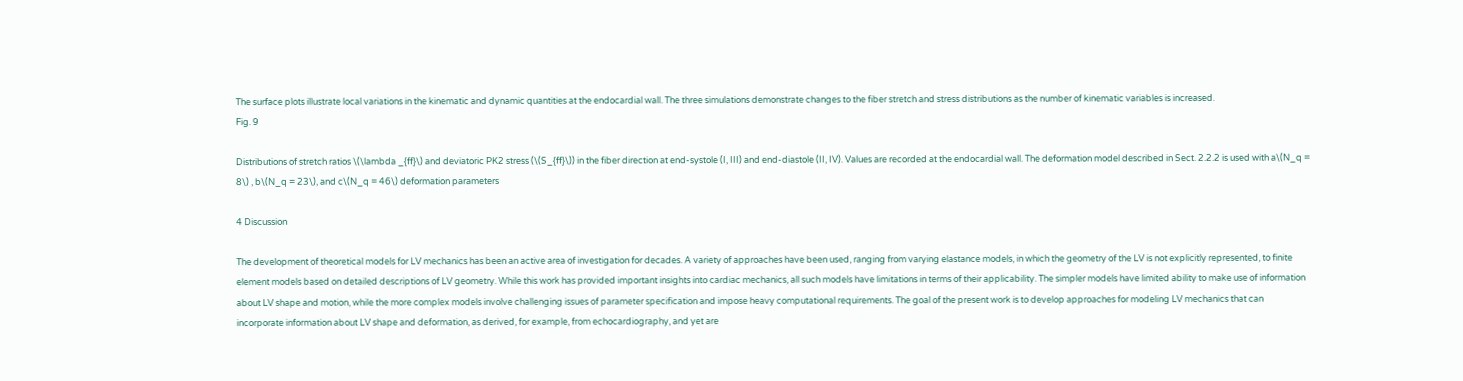The surface plots illustrate local variations in the kinematic and dynamic quantities at the endocardial wall. The three simulations demonstrate changes to the fiber stretch and stress distributions as the number of kinematic variables is increased.
Fig. 9

Distributions of stretch ratios \(\lambda _{ff}\) and deviatoric PK2 stress (\(S_{ff}\)) in the fiber direction at end-systole (I, III) and end-diastole (II, IV). Values are recorded at the endocardial wall. The deformation model described in Sect. 2.2.2 is used with a\(N_q = 8\) , b\(N_q = 23\), and c\(N_q = 46\) deformation parameters

4 Discussion

The development of theoretical models for LV mechanics has been an active area of investigation for decades. A variety of approaches have been used, ranging from varying elastance models, in which the geometry of the LV is not explicitly represented, to finite element models based on detailed descriptions of LV geometry. While this work has provided important insights into cardiac mechanics, all such models have limitations in terms of their applicability. The simpler models have limited ability to make use of information about LV shape and motion, while the more complex models involve challenging issues of parameter specification and impose heavy computational requirements. The goal of the present work is to develop approaches for modeling LV mechanics that can incorporate information about LV shape and deformation, as derived, for example, from echocardiography, and yet are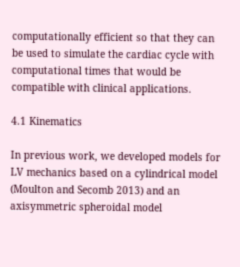computationally efficient so that they can be used to simulate the cardiac cycle with computational times that would be compatible with clinical applications.

4.1 Kinematics

In previous work, we developed models for LV mechanics based on a cylindrical model (Moulton and Secomb 2013) and an axisymmetric spheroidal model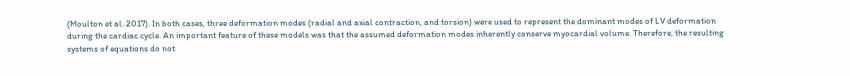(Moulton et al. 2017). In both cases, three deformation modes (radial and axial contraction, and torsion) were used to represent the dominant modes of LV deformation during the cardiac cycle. An important feature of these models was that the assumed deformation modes inherently conserve myocardial volume. Therefore, the resulting systems of equations do not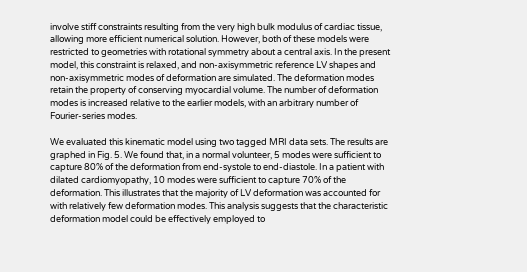involve stiff constraints resulting from the very high bulk modulus of cardiac tissue, allowing more efficient numerical solution. However, both of these models were restricted to geometries with rotational symmetry about a central axis. In the present model, this constraint is relaxed, and non-axisymmetric reference LV shapes and non-axisymmetric modes of deformation are simulated. The deformation modes retain the property of conserving myocardial volume. The number of deformation modes is increased relative to the earlier models, with an arbitrary number of Fourier-series modes.

We evaluated this kinematic model using two tagged MRI data sets. The results are graphed in Fig. 5. We found that, in a normal volunteer, 5 modes were sufficient to capture 80% of the deformation from end-systole to end-diastole. In a patient with dilated cardiomyopathy, 10 modes were sufficient to capture 70% of the deformation. This illustrates that the majority of LV deformation was accounted for with relatively few deformation modes. This analysis suggests that the characteristic deformation model could be effectively employed to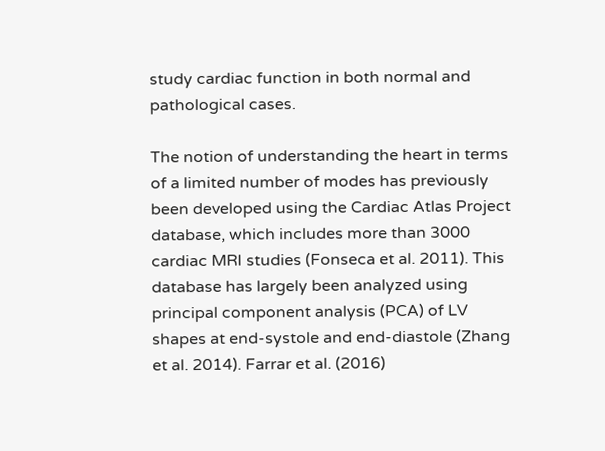study cardiac function in both normal and pathological cases.

The notion of understanding the heart in terms of a limited number of modes has previously been developed using the Cardiac Atlas Project database, which includes more than 3000 cardiac MRI studies (Fonseca et al. 2011). This database has largely been analyzed using principal component analysis (PCA) of LV shapes at end-systole and end-diastole (Zhang et al. 2014). Farrar et al. (2016)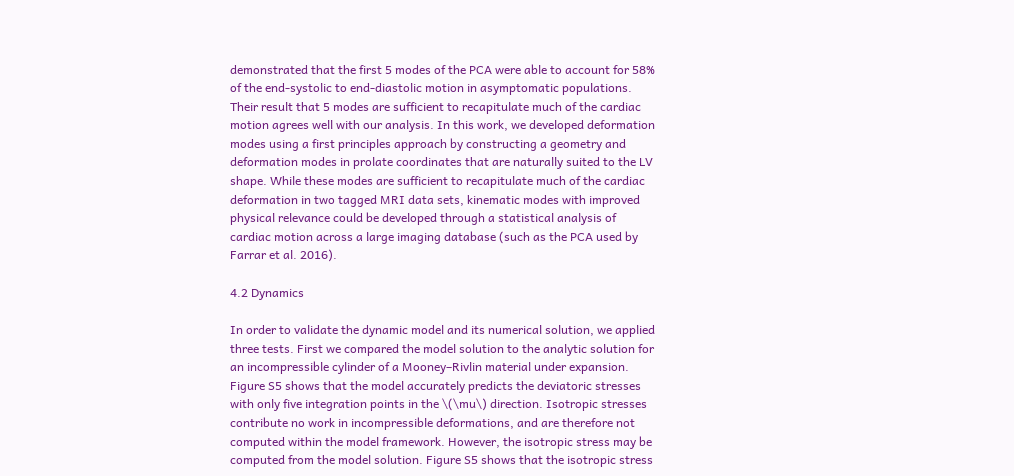demonstrated that the first 5 modes of the PCA were able to account for 58% of the end-systolic to end-diastolic motion in asymptomatic populations. Their result that 5 modes are sufficient to recapitulate much of the cardiac motion agrees well with our analysis. In this work, we developed deformation modes using a first principles approach by constructing a geometry and deformation modes in prolate coordinates that are naturally suited to the LV shape. While these modes are sufficient to recapitulate much of the cardiac deformation in two tagged MRI data sets, kinematic modes with improved physical relevance could be developed through a statistical analysis of cardiac motion across a large imaging database (such as the PCA used by Farrar et al. 2016).

4.2 Dynamics

In order to validate the dynamic model and its numerical solution, we applied three tests. First we compared the model solution to the analytic solution for an incompressible cylinder of a Mooney–Rivlin material under expansion. Figure S5 shows that the model accurately predicts the deviatoric stresses with only five integration points in the \(\mu\) direction. Isotropic stresses contribute no work in incompressible deformations, and are therefore not computed within the model framework. However, the isotropic stress may be computed from the model solution. Figure S5 shows that the isotropic stress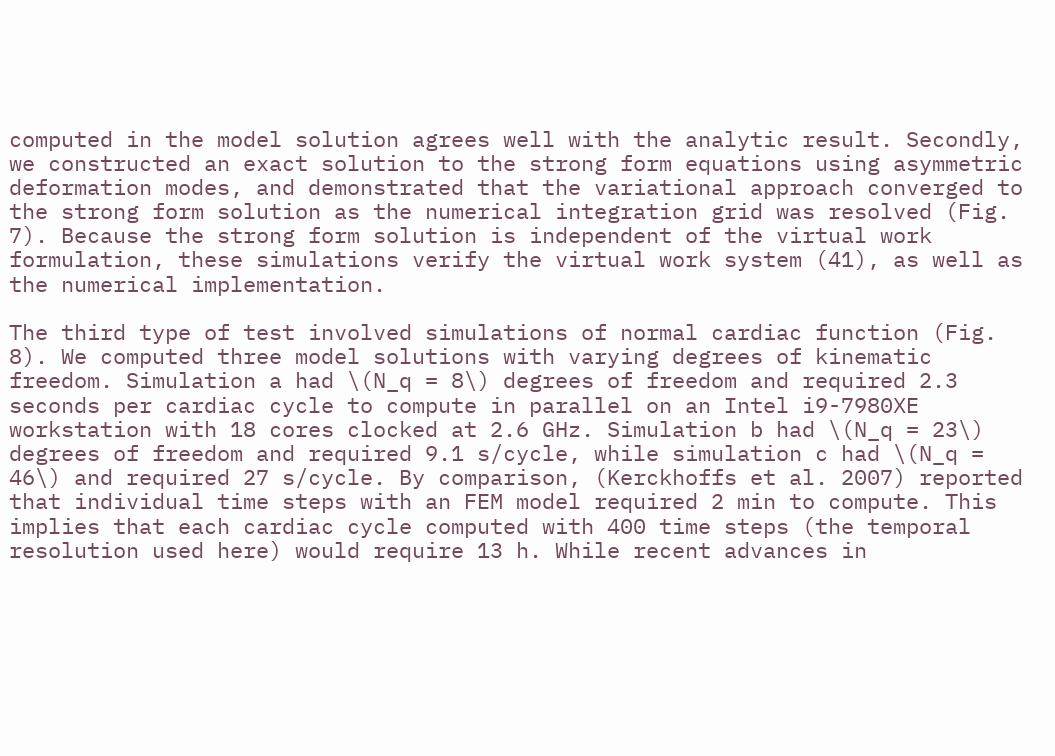computed in the model solution agrees well with the analytic result. Secondly, we constructed an exact solution to the strong form equations using asymmetric deformation modes, and demonstrated that the variational approach converged to the strong form solution as the numerical integration grid was resolved (Fig. 7). Because the strong form solution is independent of the virtual work formulation, these simulations verify the virtual work system (41), as well as the numerical implementation.

The third type of test involved simulations of normal cardiac function (Fig. 8). We computed three model solutions with varying degrees of kinematic freedom. Simulation a had \(N_q = 8\) degrees of freedom and required 2.3 seconds per cardiac cycle to compute in parallel on an Intel i9-7980XE workstation with 18 cores clocked at 2.6 GHz. Simulation b had \(N_q = 23\) degrees of freedom and required 9.1 s/cycle, while simulation c had \(N_q = 46\) and required 27 s/cycle. By comparison, (Kerckhoffs et al. 2007) reported that individual time steps with an FEM model required 2 min to compute. This implies that each cardiac cycle computed with 400 time steps (the temporal resolution used here) would require 13 h. While recent advances in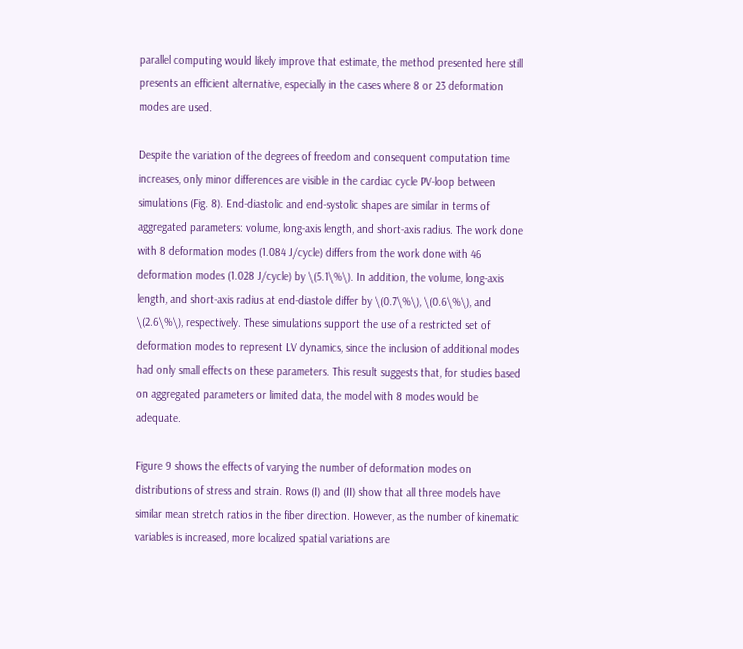parallel computing would likely improve that estimate, the method presented here still presents an efficient alternative, especially in the cases where 8 or 23 deformation modes are used.

Despite the variation of the degrees of freedom and consequent computation time increases, only minor differences are visible in the cardiac cycle PV-loop between simulations (Fig. 8). End-diastolic and end-systolic shapes are similar in terms of aggregated parameters: volume, long-axis length, and short-axis radius. The work done with 8 deformation modes (1.084 J/cycle) differs from the work done with 46 deformation modes (1.028 J/cycle) by \(5.1\%\). In addition, the volume, long-axis length, and short-axis radius at end-diastole differ by \(0.7\%\), \(0.6\%\), and \(2.6\%\), respectively. These simulations support the use of a restricted set of deformation modes to represent LV dynamics, since the inclusion of additional modes had only small effects on these parameters. This result suggests that, for studies based on aggregated parameters or limited data, the model with 8 modes would be adequate.

Figure 9 shows the effects of varying the number of deformation modes on distributions of stress and strain. Rows (I) and (II) show that all three models have similar mean stretch ratios in the fiber direction. However, as the number of kinematic variables is increased, more localized spatial variations are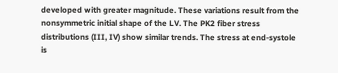developed with greater magnitude. These variations result from the nonsymmetric initial shape of the LV. The PK2 fiber stress distributions (III, IV) show similar trends. The stress at end-systole is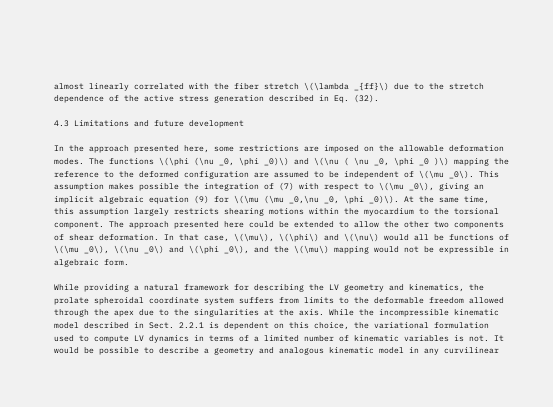almost linearly correlated with the fiber stretch \(\lambda _{ff}\) due to the stretch dependence of the active stress generation described in Eq. (32).

4.3 Limitations and future development

In the approach presented here, some restrictions are imposed on the allowable deformation modes. The functions \(\phi (\nu _0, \phi _0)\) and \(\nu ( \nu _0, \phi _0 )\) mapping the reference to the deformed configuration are assumed to be independent of \(\mu _0\). This assumption makes possible the integration of (7) with respect to \(\mu _0\), giving an implicit algebraic equation (9) for \(\mu (\mu _0,\nu _0, \phi _0)\). At the same time, this assumption largely restricts shearing motions within the myocardium to the torsional component. The approach presented here could be extended to allow the other two components of shear deformation. In that case, \(\mu\), \(\phi\) and \(\nu\) would all be functions of \(\mu _0\), \(\nu _0\) and \(\phi _0\), and the \(\mu\) mapping would not be expressible in algebraic form.

While providing a natural framework for describing the LV geometry and kinematics, the prolate spheroidal coordinate system suffers from limits to the deformable freedom allowed through the apex due to the singularities at the axis. While the incompressible kinematic model described in Sect. 2.2.1 is dependent on this choice, the variational formulation used to compute LV dynamics in terms of a limited number of kinematic variables is not. It would be possible to describe a geometry and analogous kinematic model in any curvilinear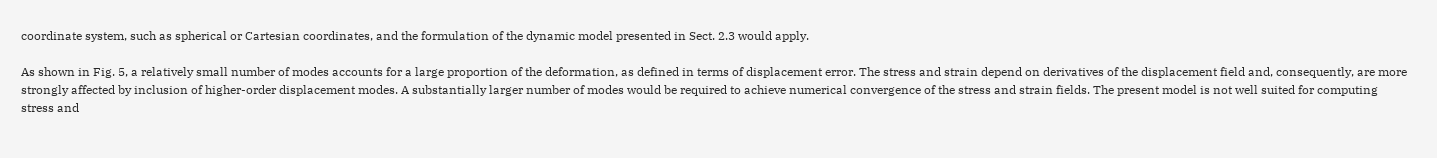coordinate system, such as spherical or Cartesian coordinates, and the formulation of the dynamic model presented in Sect. 2.3 would apply.

As shown in Fig. 5, a relatively small number of modes accounts for a large proportion of the deformation, as defined in terms of displacement error. The stress and strain depend on derivatives of the displacement field and, consequently, are more strongly affected by inclusion of higher-order displacement modes. A substantially larger number of modes would be required to achieve numerical convergence of the stress and strain fields. The present model is not well suited for computing stress and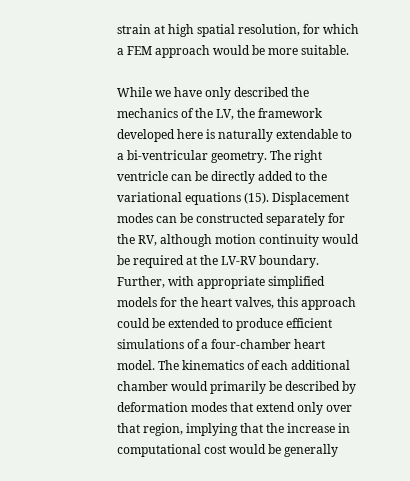strain at high spatial resolution, for which a FEM approach would be more suitable.

While we have only described the mechanics of the LV, the framework developed here is naturally extendable to a bi-ventricular geometry. The right ventricle can be directly added to the variational equations (15). Displacement modes can be constructed separately for the RV, although motion continuity would be required at the LV-RV boundary. Further, with appropriate simplified models for the heart valves, this approach could be extended to produce efficient simulations of a four-chamber heart model. The kinematics of each additional chamber would primarily be described by deformation modes that extend only over that region, implying that the increase in computational cost would be generally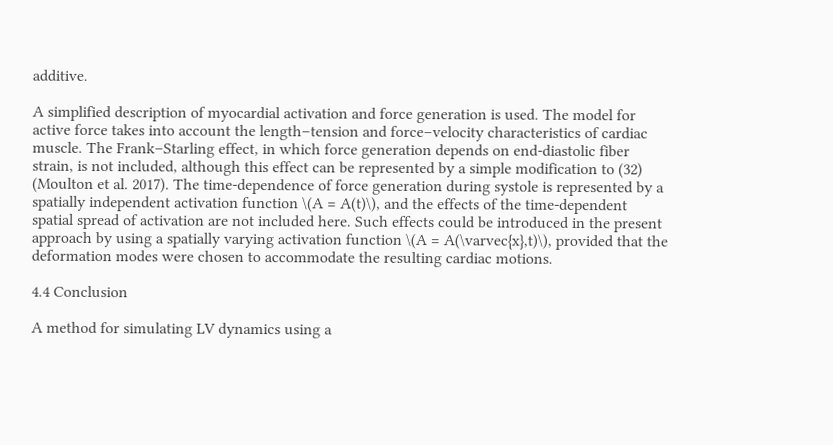additive.

A simplified description of myocardial activation and force generation is used. The model for active force takes into account the length–tension and force–velocity characteristics of cardiac muscle. The Frank–Starling effect, in which force generation depends on end-diastolic fiber strain, is not included, although this effect can be represented by a simple modification to (32) (Moulton et al. 2017). The time-dependence of force generation during systole is represented by a spatially independent activation function \(A = A(t)\), and the effects of the time-dependent spatial spread of activation are not included here. Such effects could be introduced in the present approach by using a spatially varying activation function \(A = A(\varvec{x},t)\), provided that the deformation modes were chosen to accommodate the resulting cardiac motions.

4.4 Conclusion

A method for simulating LV dynamics using a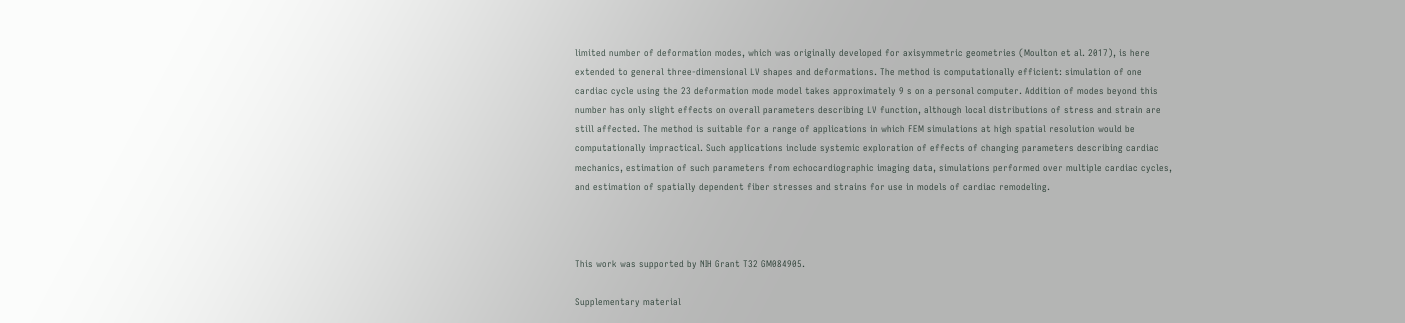limited number of deformation modes, which was originally developed for axisymmetric geometries (Moulton et al. 2017), is here extended to general three-dimensional LV shapes and deformations. The method is computationally efficient: simulation of one cardiac cycle using the 23 deformation mode model takes approximately 9 s on a personal computer. Addition of modes beyond this number has only slight effects on overall parameters describing LV function, although local distributions of stress and strain are still affected. The method is suitable for a range of applications in which FEM simulations at high spatial resolution would be computationally impractical. Such applications include systemic exploration of effects of changing parameters describing cardiac mechanics, estimation of such parameters from echocardiographic imaging data, simulations performed over multiple cardiac cycles, and estimation of spatially dependent fiber stresses and strains for use in models of cardiac remodeling.



This work was supported by NIH Grant T32 GM084905.

Supplementary material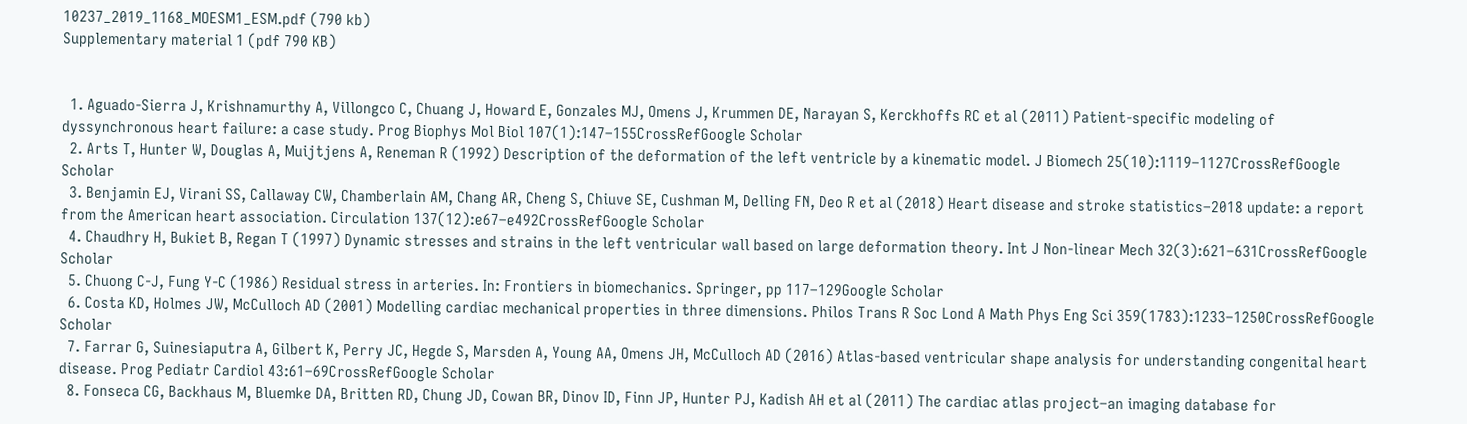10237_2019_1168_MOESM1_ESM.pdf (790 kb)
Supplementary material 1 (pdf 790 KB)


  1. Aguado-Sierra J, Krishnamurthy A, Villongco C, Chuang J, Howard E, Gonzales MJ, Omens J, Krummen DE, Narayan S, Kerckhoffs RC et al (2011) Patient-specific modeling of dyssynchronous heart failure: a case study. Prog Biophys Mol Biol 107(1):147–155CrossRefGoogle Scholar
  2. Arts T, Hunter W, Douglas A, Muijtjens A, Reneman R (1992) Description of the deformation of the left ventricle by a kinematic model. J Biomech 25(10):1119–1127CrossRefGoogle Scholar
  3. Benjamin EJ, Virani SS, Callaway CW, Chamberlain AM, Chang AR, Cheng S, Chiuve SE, Cushman M, Delling FN, Deo R et al (2018) Heart disease and stroke statistics–2018 update: a report from the American heart association. Circulation 137(12):e67–e492CrossRefGoogle Scholar
  4. Chaudhry H, Bukiet B, Regan T (1997) Dynamic stresses and strains in the left ventricular wall based on large deformation theory. Int J Non-linear Mech 32(3):621–631CrossRefGoogle Scholar
  5. Chuong C-J, Fung Y-C (1986) Residual stress in arteries. In: Frontiers in biomechanics. Springer, pp 117–129Google Scholar
  6. Costa KD, Holmes JW, McCulloch AD (2001) Modelling cardiac mechanical properties in three dimensions. Philos Trans R Soc Lond A Math Phys Eng Sci 359(1783):1233–1250CrossRefGoogle Scholar
  7. Farrar G, Suinesiaputra A, Gilbert K, Perry JC, Hegde S, Marsden A, Young AA, Omens JH, McCulloch AD (2016) Atlas-based ventricular shape analysis for understanding congenital heart disease. Prog Pediatr Cardiol 43:61–69CrossRefGoogle Scholar
  8. Fonseca CG, Backhaus M, Bluemke DA, Britten RD, Chung JD, Cowan BR, Dinov ID, Finn JP, Hunter PJ, Kadish AH et al (2011) The cardiac atlas project–an imaging database for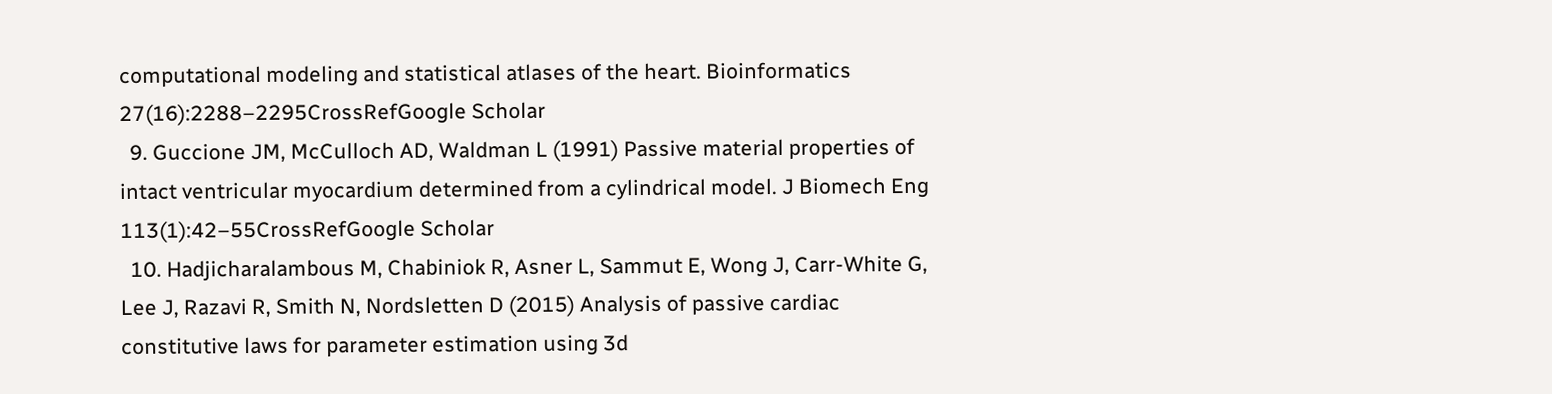computational modeling and statistical atlases of the heart. Bioinformatics 27(16):2288–2295CrossRefGoogle Scholar
  9. Guccione JM, McCulloch AD, Waldman L (1991) Passive material properties of intact ventricular myocardium determined from a cylindrical model. J Biomech Eng 113(1):42–55CrossRefGoogle Scholar
  10. Hadjicharalambous M, Chabiniok R, Asner L, Sammut E, Wong J, Carr-White G, Lee J, Razavi R, Smith N, Nordsletten D (2015) Analysis of passive cardiac constitutive laws for parameter estimation using 3d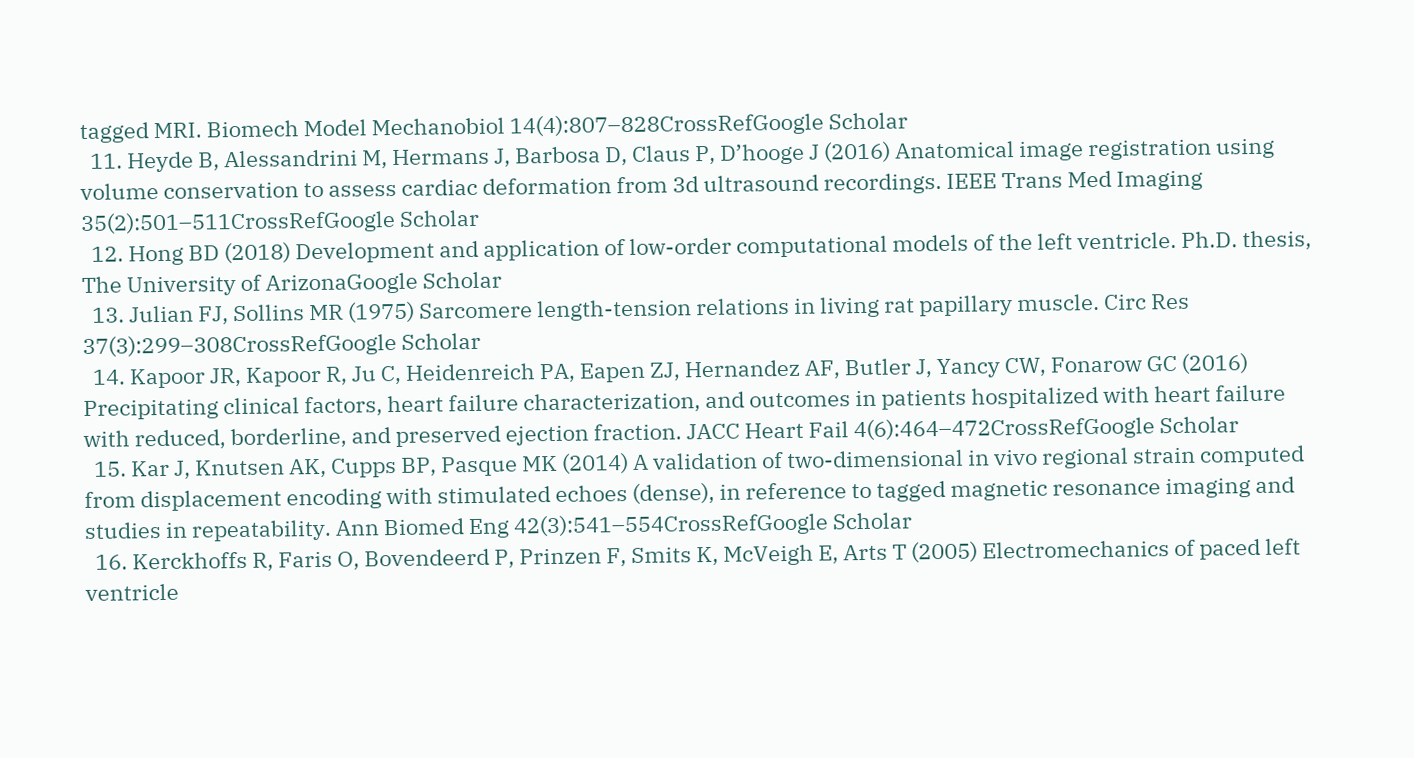tagged MRI. Biomech Model Mechanobiol 14(4):807–828CrossRefGoogle Scholar
  11. Heyde B, Alessandrini M, Hermans J, Barbosa D, Claus P, D’hooge J (2016) Anatomical image registration using volume conservation to assess cardiac deformation from 3d ultrasound recordings. IEEE Trans Med Imaging 35(2):501–511CrossRefGoogle Scholar
  12. Hong BD (2018) Development and application of low-order computational models of the left ventricle. Ph.D. thesis, The University of ArizonaGoogle Scholar
  13. Julian FJ, Sollins MR (1975) Sarcomere length-tension relations in living rat papillary muscle. Circ Res 37(3):299–308CrossRefGoogle Scholar
  14. Kapoor JR, Kapoor R, Ju C, Heidenreich PA, Eapen ZJ, Hernandez AF, Butler J, Yancy CW, Fonarow GC (2016) Precipitating clinical factors, heart failure characterization, and outcomes in patients hospitalized with heart failure with reduced, borderline, and preserved ejection fraction. JACC Heart Fail 4(6):464–472CrossRefGoogle Scholar
  15. Kar J, Knutsen AK, Cupps BP, Pasque MK (2014) A validation of two-dimensional in vivo regional strain computed from displacement encoding with stimulated echoes (dense), in reference to tagged magnetic resonance imaging and studies in repeatability. Ann Biomed Eng 42(3):541–554CrossRefGoogle Scholar
  16. Kerckhoffs R, Faris O, Bovendeerd P, Prinzen F, Smits K, McVeigh E, Arts T (2005) Electromechanics of paced left ventricle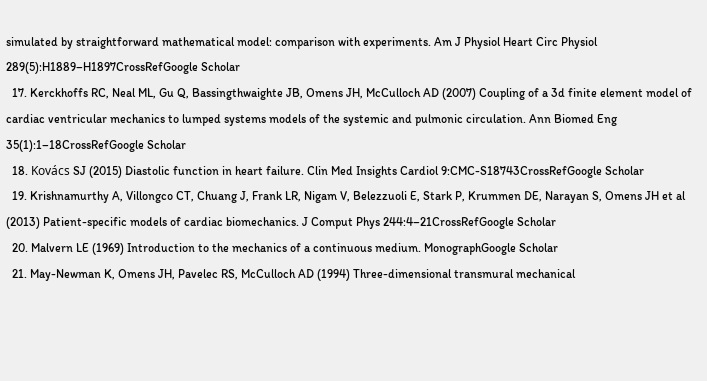simulated by straightforward mathematical model: comparison with experiments. Am J Physiol Heart Circ Physiol 289(5):H1889–H1897CrossRefGoogle Scholar
  17. Kerckhoffs RC, Neal ML, Gu Q, Bassingthwaighte JB, Omens JH, McCulloch AD (2007) Coupling of a 3d finite element model of cardiac ventricular mechanics to lumped systems models of the systemic and pulmonic circulation. Ann Biomed Eng 35(1):1–18CrossRefGoogle Scholar
  18. Kovács SJ (2015) Diastolic function in heart failure. Clin Med Insights Cardiol 9:CMC-S18743CrossRefGoogle Scholar
  19. Krishnamurthy A, Villongco CT, Chuang J, Frank LR, Nigam V, Belezzuoli E, Stark P, Krummen DE, Narayan S, Omens JH et al (2013) Patient-specific models of cardiac biomechanics. J Comput Phys 244:4–21CrossRefGoogle Scholar
  20. Malvern LE (1969) Introduction to the mechanics of a continuous medium. MonographGoogle Scholar
  21. May-Newman K, Omens JH, Pavelec RS, McCulloch AD (1994) Three-dimensional transmural mechanical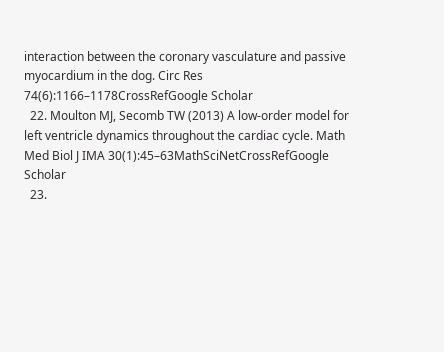interaction between the coronary vasculature and passive myocardium in the dog. Circ Res 74(6):1166–1178CrossRefGoogle Scholar
  22. Moulton MJ, Secomb TW (2013) A low-order model for left ventricle dynamics throughout the cardiac cycle. Math Med Biol J IMA 30(1):45–63MathSciNetCrossRefGoogle Scholar
  23.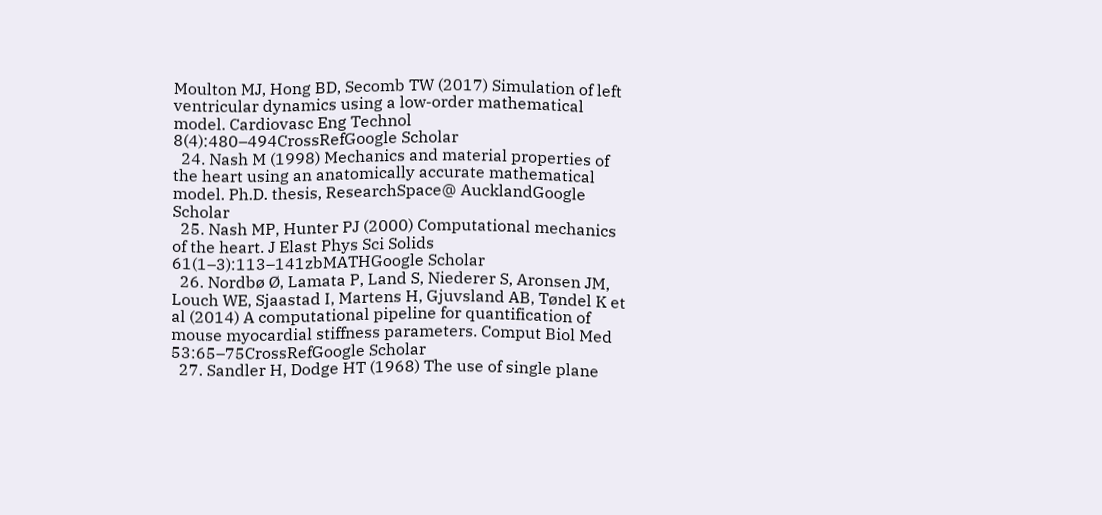Moulton MJ, Hong BD, Secomb TW (2017) Simulation of left ventricular dynamics using a low-order mathematical model. Cardiovasc Eng Technol 8(4):480–494CrossRefGoogle Scholar
  24. Nash M (1998) Mechanics and material properties of the heart using an anatomically accurate mathematical model. Ph.D. thesis, ResearchSpace@ AucklandGoogle Scholar
  25. Nash MP, Hunter PJ (2000) Computational mechanics of the heart. J Elast Phys Sci Solids 61(1–3):113–141zbMATHGoogle Scholar
  26. Nordbø Ø, Lamata P, Land S, Niederer S, Aronsen JM, Louch WE, Sjaastad I, Martens H, Gjuvsland AB, Tøndel K et al (2014) A computational pipeline for quantification of mouse myocardial stiffness parameters. Comput Biol Med 53:65–75CrossRefGoogle Scholar
  27. Sandler H, Dodge HT (1968) The use of single plane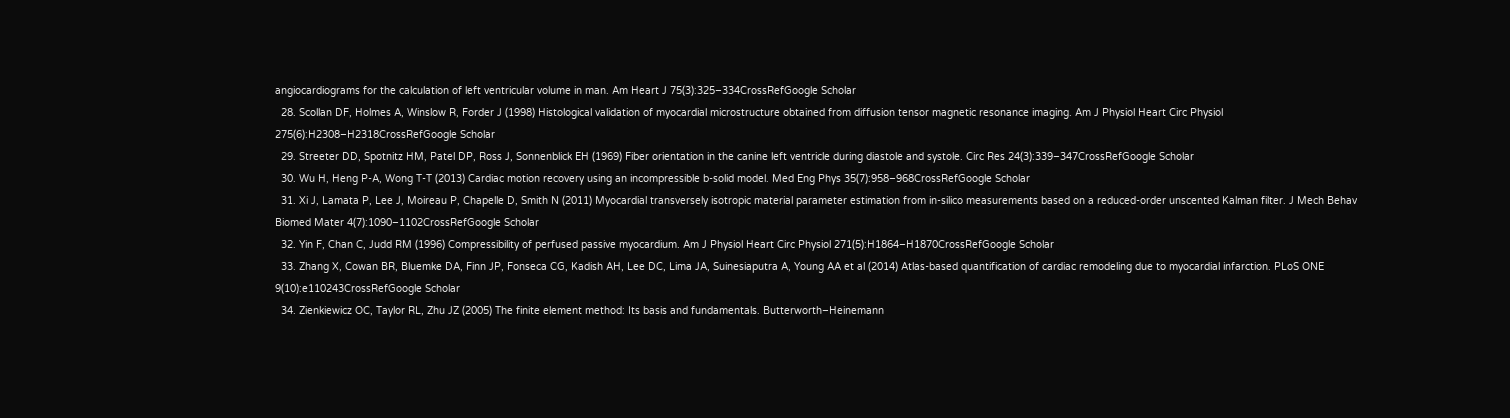angiocardiograms for the calculation of left ventricular volume in man. Am Heart J 75(3):325–334CrossRefGoogle Scholar
  28. Scollan DF, Holmes A, Winslow R, Forder J (1998) Histological validation of myocardial microstructure obtained from diffusion tensor magnetic resonance imaging. Am J Physiol Heart Circ Physiol 275(6):H2308–H2318CrossRefGoogle Scholar
  29. Streeter DD, Spotnitz HM, Patel DP, Ross J, Sonnenblick EH (1969) Fiber orientation in the canine left ventricle during diastole and systole. Circ Res 24(3):339–347CrossRefGoogle Scholar
  30. Wu H, Heng P-A, Wong T-T (2013) Cardiac motion recovery using an incompressible b-solid model. Med Eng Phys 35(7):958–968CrossRefGoogle Scholar
  31. Xi J, Lamata P, Lee J, Moireau P, Chapelle D, Smith N (2011) Myocardial transversely isotropic material parameter estimation from in-silico measurements based on a reduced-order unscented Kalman filter. J Mech Behav Biomed Mater 4(7):1090–1102CrossRefGoogle Scholar
  32. Yin F, Chan C, Judd RM (1996) Compressibility of perfused passive myocardium. Am J Physiol Heart Circ Physiol 271(5):H1864–H1870CrossRefGoogle Scholar
  33. Zhang X, Cowan BR, Bluemke DA, Finn JP, Fonseca CG, Kadish AH, Lee DC, Lima JA, Suinesiaputra A, Young AA et al (2014) Atlas-based quantification of cardiac remodeling due to myocardial infarction. PLoS ONE 9(10):e110243CrossRefGoogle Scholar
  34. Zienkiewicz OC, Taylor RL, Zhu JZ (2005) The finite element method: Its basis and fundamentals. Butterworth–Heinemann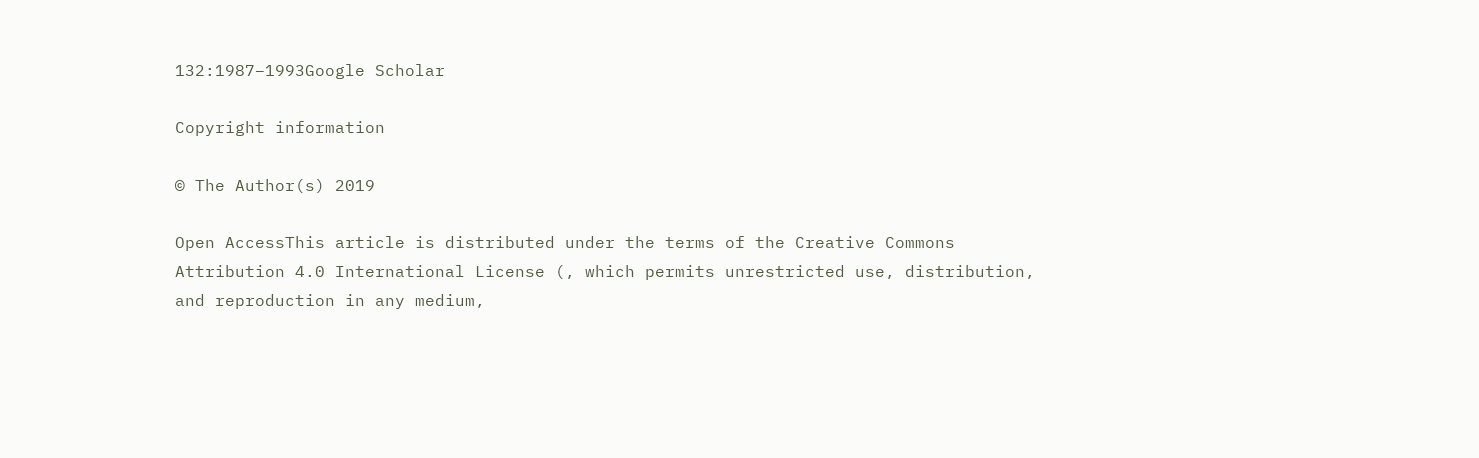132:1987–1993Google Scholar

Copyright information

© The Author(s) 2019

Open AccessThis article is distributed under the terms of the Creative Commons Attribution 4.0 International License (, which permits unrestricted use, distribution, and reproduction in any medium,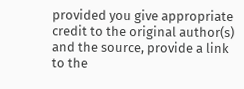provided you give appropriate credit to the original author(s) and the source, provide a link to the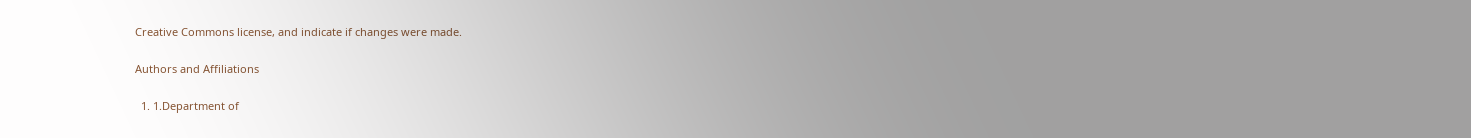Creative Commons license, and indicate if changes were made.

Authors and Affiliations

  1. 1.Department of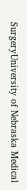SurgeryUniversity of Nebraska Medical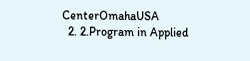CenterOmahaUSA
  2. 2.Program in Applied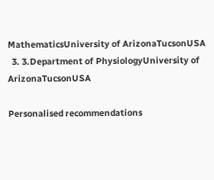MathematicsUniversity of ArizonaTucsonUSA
  3. 3.Department of PhysiologyUniversity of ArizonaTucsonUSA

Personalised recommendations